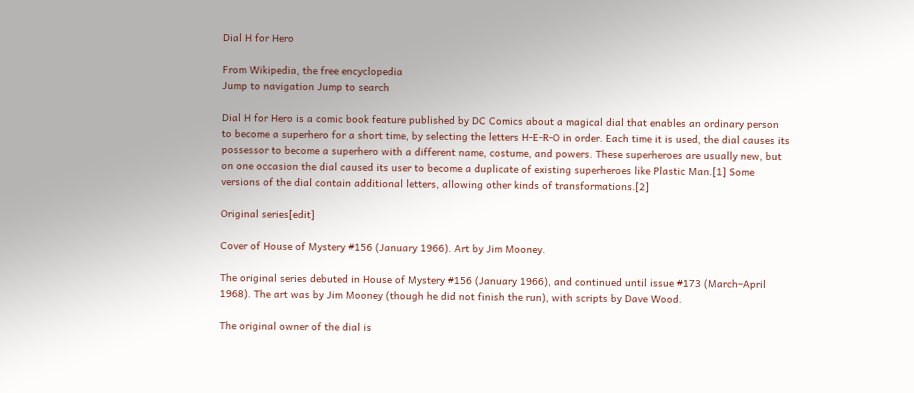Dial H for Hero

From Wikipedia, the free encyclopedia
Jump to navigation Jump to search

Dial H for Hero is a comic book feature published by DC Comics about a magical dial that enables an ordinary person to become a superhero for a short time, by selecting the letters H-E-R-O in order. Each time it is used, the dial causes its possessor to become a superhero with a different name, costume, and powers. These superheroes are usually new, but on one occasion the dial caused its user to become a duplicate of existing superheroes like Plastic Man.[1] Some versions of the dial contain additional letters, allowing other kinds of transformations.[2]

Original series[edit]

Cover of House of Mystery #156 (January 1966). Art by Jim Mooney.

The original series debuted in House of Mystery #156 (January 1966), and continued until issue #173 (March–April 1968). The art was by Jim Mooney (though he did not finish the run), with scripts by Dave Wood.

The original owner of the dial is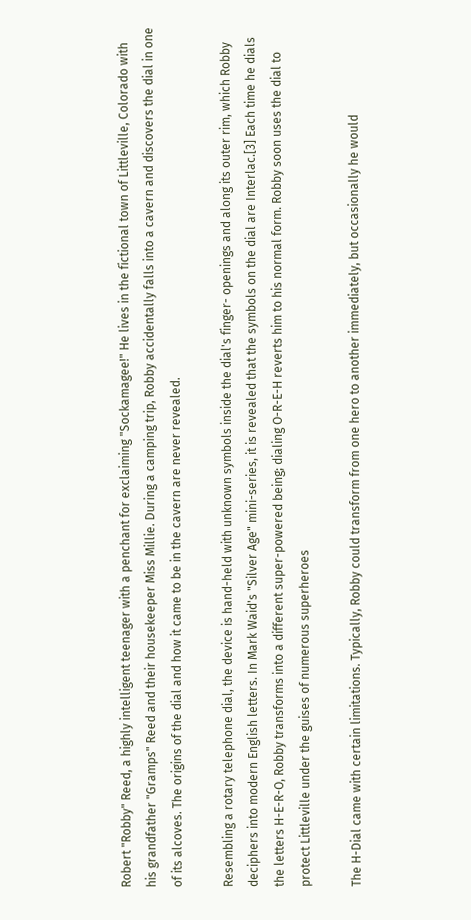Robert "Robby" Reed, a highly intelligent teenager with a penchant for exclaiming "Sockamagee!" He lives in the fictional town of Littleville, Colorado with his grandfather "Gramps" Reed and their housekeeper Miss Millie. During a camping trip, Robby accidentally falls into a cavern and discovers the dial in one of its alcoves. The origins of the dial and how it came to be in the cavern are never revealed.

Resembling a rotary telephone dial, the device is hand-held with unknown symbols inside the dial's finger- openings and along its outer rim, which Robby deciphers into modern English letters. In Mark Waid's "Silver Age" mini-series, it is revealed that the symbols on the dial are Interlac.[3] Each time he dials the letters H-E-R-O, Robby transforms into a different super-powered being; dialing O-R-E-H reverts him to his normal form. Robby soon uses the dial to protect Littleville under the guises of numerous superheroes

The H-Dial came with certain limitations. Typically, Robby could transform from one hero to another immediately, but occasionally he would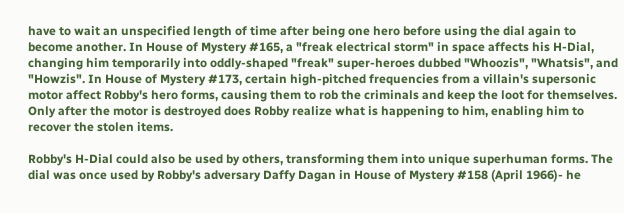have to wait an unspecified length of time after being one hero before using the dial again to become another. In House of Mystery #165, a "freak electrical storm" in space affects his H-Dial, changing him temporarily into oddly-shaped "freak" super-heroes dubbed "Whoozis", "Whatsis", and "Howzis". In House of Mystery #173, certain high-pitched frequencies from a villain's supersonic motor affect Robby's hero forms, causing them to rob the criminals and keep the loot for themselves. Only after the motor is destroyed does Robby realize what is happening to him, enabling him to recover the stolen items.

Robby's H-Dial could also be used by others, transforming them into unique superhuman forms. The dial was once used by Robby's adversary Daffy Dagan in House of Mystery #158 (April 1966)- he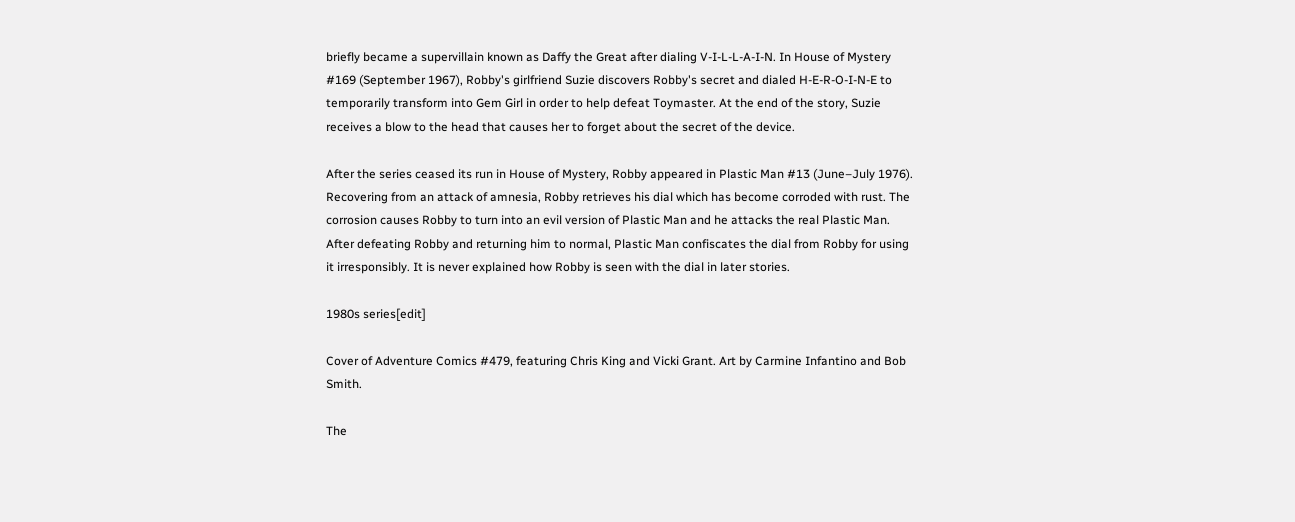briefly became a supervillain known as Daffy the Great after dialing V-I-L-L-A-I-N. In House of Mystery #169 (September 1967), Robby's girlfriend Suzie discovers Robby's secret and dialed H-E-R-O-I-N-E to temporarily transform into Gem Girl in order to help defeat Toymaster. At the end of the story, Suzie receives a blow to the head that causes her to forget about the secret of the device.

After the series ceased its run in House of Mystery, Robby appeared in Plastic Man #13 (June–July 1976). Recovering from an attack of amnesia, Robby retrieves his dial which has become corroded with rust. The corrosion causes Robby to turn into an evil version of Plastic Man and he attacks the real Plastic Man. After defeating Robby and returning him to normal, Plastic Man confiscates the dial from Robby for using it irresponsibly. It is never explained how Robby is seen with the dial in later stories.

1980s series[edit]

Cover of Adventure Comics #479, featuring Chris King and Vicki Grant. Art by Carmine Infantino and Bob Smith.

The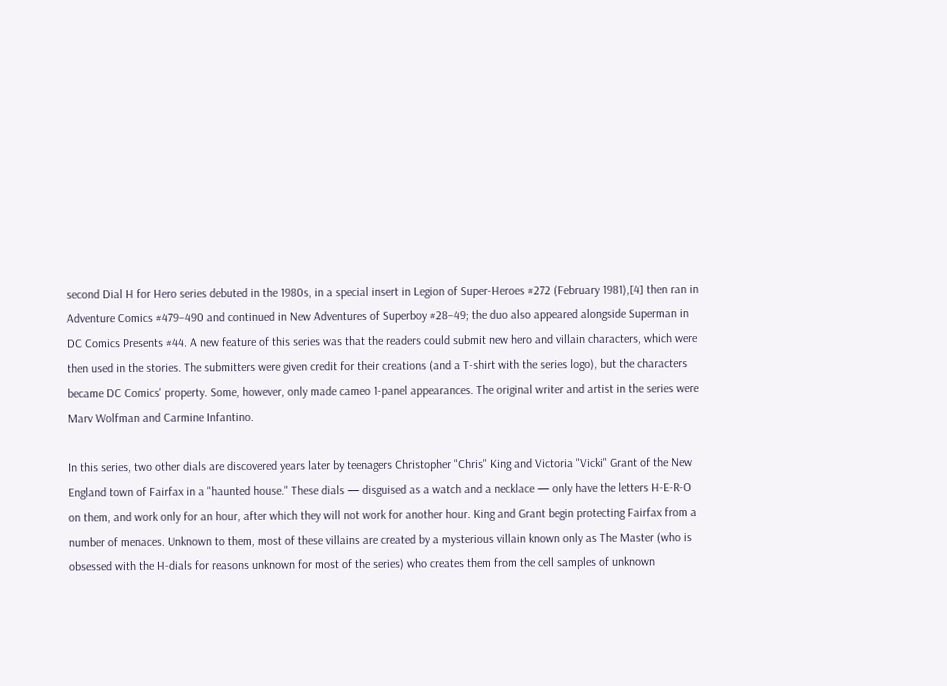second Dial H for Hero series debuted in the 1980s, in a special insert in Legion of Super-Heroes #272 (February 1981),[4] then ran in Adventure Comics #479–490 and continued in New Adventures of Superboy #28–49; the duo also appeared alongside Superman in DC Comics Presents #44. A new feature of this series was that the readers could submit new hero and villain characters, which were then used in the stories. The submitters were given credit for their creations (and a T-shirt with the series logo), but the characters became DC Comics' property. Some, however, only made cameo 1-panel appearances. The original writer and artist in the series were Marv Wolfman and Carmine Infantino.

In this series, two other dials are discovered years later by teenagers Christopher "Chris" King and Victoria "Vicki" Grant of the New England town of Fairfax in a "haunted house." These dials — disguised as a watch and a necklace — only have the letters H-E-R-O on them, and work only for an hour, after which they will not work for another hour. King and Grant begin protecting Fairfax from a number of menaces. Unknown to them, most of these villains are created by a mysterious villain known only as The Master (who is obsessed with the H-dials for reasons unknown for most of the series) who creates them from the cell samples of unknown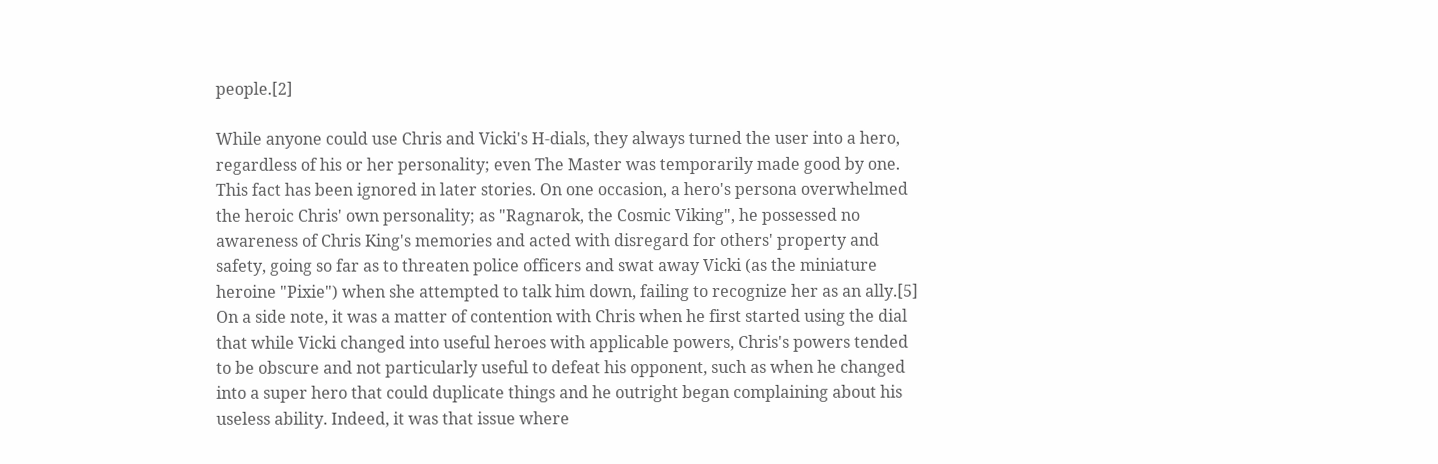people.[2]

While anyone could use Chris and Vicki's H-dials, they always turned the user into a hero, regardless of his or her personality; even The Master was temporarily made good by one. This fact has been ignored in later stories. On one occasion, a hero's persona overwhelmed the heroic Chris' own personality; as "Ragnarok, the Cosmic Viking", he possessed no awareness of Chris King's memories and acted with disregard for others' property and safety, going so far as to threaten police officers and swat away Vicki (as the miniature heroine "Pixie") when she attempted to talk him down, failing to recognize her as an ally.[5] On a side note, it was a matter of contention with Chris when he first started using the dial that while Vicki changed into useful heroes with applicable powers, Chris's powers tended to be obscure and not particularly useful to defeat his opponent, such as when he changed into a super hero that could duplicate things and he outright began complaining about his useless ability. Indeed, it was that issue where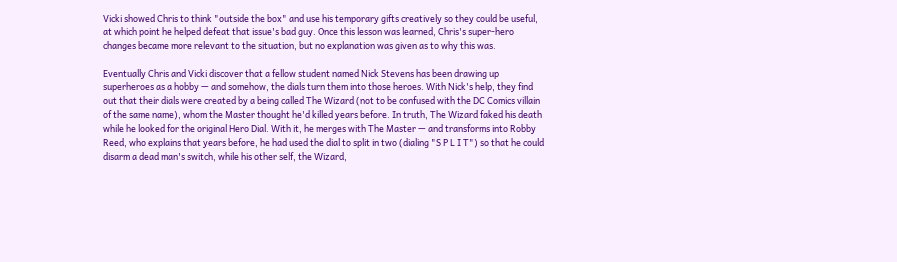Vicki showed Chris to think "outside the box" and use his temporary gifts creatively so they could be useful, at which point he helped defeat that issue's bad guy. Once this lesson was learned, Chris's super-hero changes became more relevant to the situation, but no explanation was given as to why this was.

Eventually Chris and Vicki discover that a fellow student named Nick Stevens has been drawing up superheroes as a hobby — and somehow, the dials turn them into those heroes. With Nick's help, they find out that their dials were created by a being called The Wizard (not to be confused with the DC Comics villain of the same name), whom the Master thought he'd killed years before. In truth, The Wizard faked his death while he looked for the original Hero Dial. With it, he merges with The Master — and transforms into Robby Reed, who explains that years before, he had used the dial to split in two (dialing "S P L I T") so that he could disarm a dead man's switch, while his other self, the Wizard,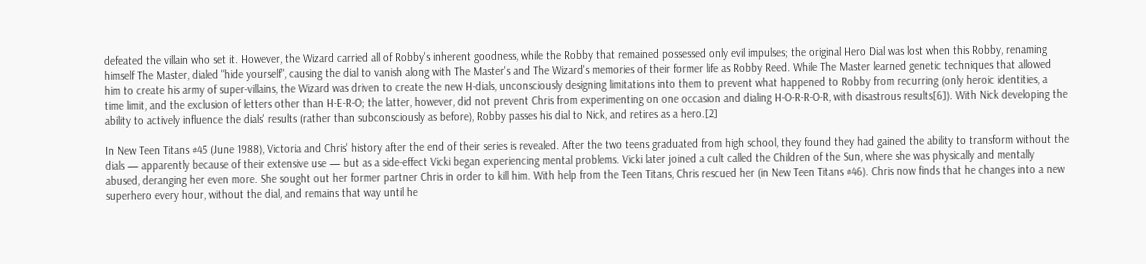defeated the villain who set it. However, the Wizard carried all of Robby's inherent goodness, while the Robby that remained possessed only evil impulses; the original Hero Dial was lost when this Robby, renaming himself The Master, dialed "hide yourself", causing the dial to vanish along with The Master's and The Wizard's memories of their former life as Robby Reed. While The Master learned genetic techniques that allowed him to create his army of super-villains, the Wizard was driven to create the new H-dials, unconsciously designing limitations into them to prevent what happened to Robby from recurring (only heroic identities, a time limit, and the exclusion of letters other than H-E-R-O; the latter, however, did not prevent Chris from experimenting on one occasion and dialing H-O-R-R-O-R, with disastrous results[6]). With Nick developing the ability to actively influence the dials' results (rather than subconsciously as before), Robby passes his dial to Nick, and retires as a hero.[2]

In New Teen Titans #45 (June 1988), Victoria and Chris' history after the end of their series is revealed. After the two teens graduated from high school, they found they had gained the ability to transform without the dials — apparently because of their extensive use — but as a side-effect Vicki began experiencing mental problems. Vicki later joined a cult called the Children of the Sun, where she was physically and mentally abused, deranging her even more. She sought out her former partner Chris in order to kill him. With help from the Teen Titans, Chris rescued her (in New Teen Titans #46). Chris now finds that he changes into a new superhero every hour, without the dial, and remains that way until he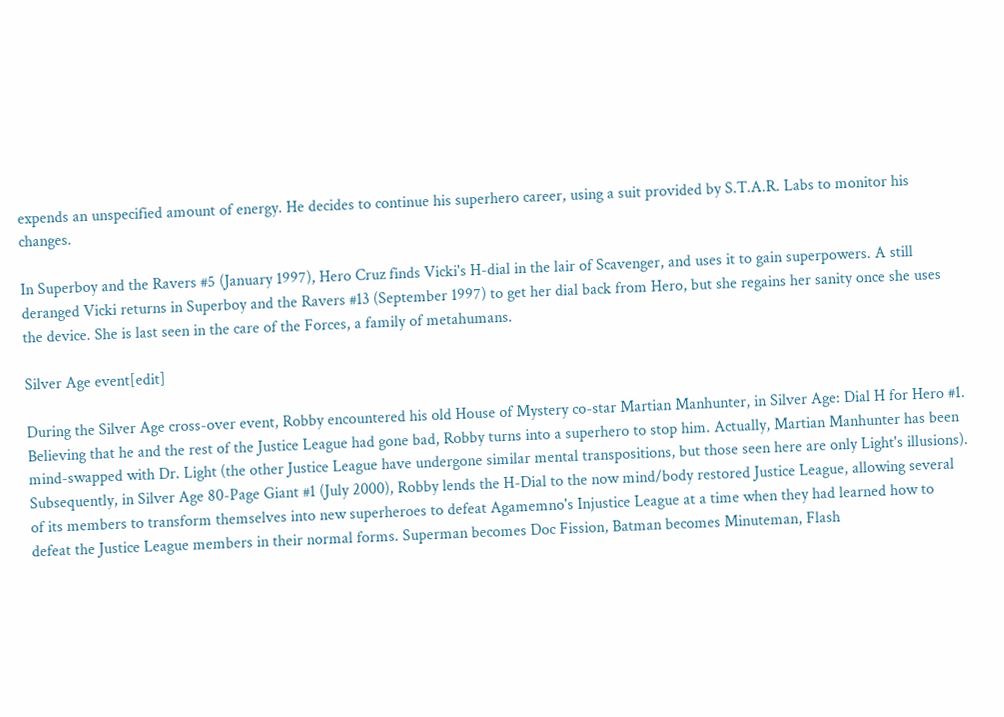expends an unspecified amount of energy. He decides to continue his superhero career, using a suit provided by S.T.A.R. Labs to monitor his changes.

In Superboy and the Ravers #5 (January 1997), Hero Cruz finds Vicki's H-dial in the lair of Scavenger, and uses it to gain superpowers. A still deranged Vicki returns in Superboy and the Ravers #13 (September 1997) to get her dial back from Hero, but she regains her sanity once she uses the device. She is last seen in the care of the Forces, a family of metahumans.

Silver Age event[edit]

During the Silver Age cross-over event, Robby encountered his old House of Mystery co-star Martian Manhunter, in Silver Age: Dial H for Hero #1. Believing that he and the rest of the Justice League had gone bad, Robby turns into a superhero to stop him. Actually, Martian Manhunter has been mind-swapped with Dr. Light (the other Justice League have undergone similar mental transpositions, but those seen here are only Light's illusions). Subsequently, in Silver Age 80-Page Giant #1 (July 2000), Robby lends the H-Dial to the now mind/body restored Justice League, allowing several of its members to transform themselves into new superheroes to defeat Agamemno's Injustice League at a time when they had learned how to defeat the Justice League members in their normal forms. Superman becomes Doc Fission, Batman becomes Minuteman, Flash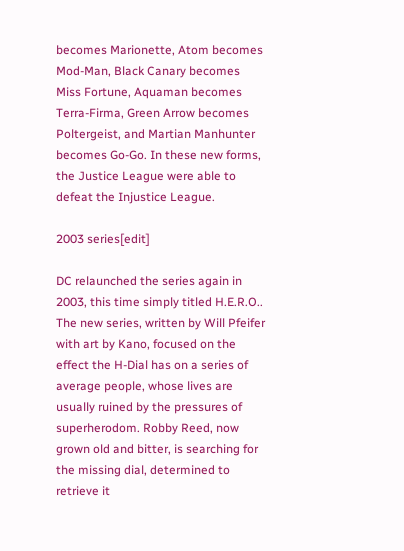becomes Marionette, Atom becomes Mod-Man, Black Canary becomes Miss Fortune, Aquaman becomes Terra-Firma, Green Arrow becomes Poltergeist, and Martian Manhunter becomes Go-Go. In these new forms, the Justice League were able to defeat the Injustice League.

2003 series[edit]

DC relaunched the series again in 2003, this time simply titled H.E.R.O.. The new series, written by Will Pfeifer with art by Kano, focused on the effect the H-Dial has on a series of average people, whose lives are usually ruined by the pressures of superherodom. Robby Reed, now grown old and bitter, is searching for the missing dial, determined to retrieve it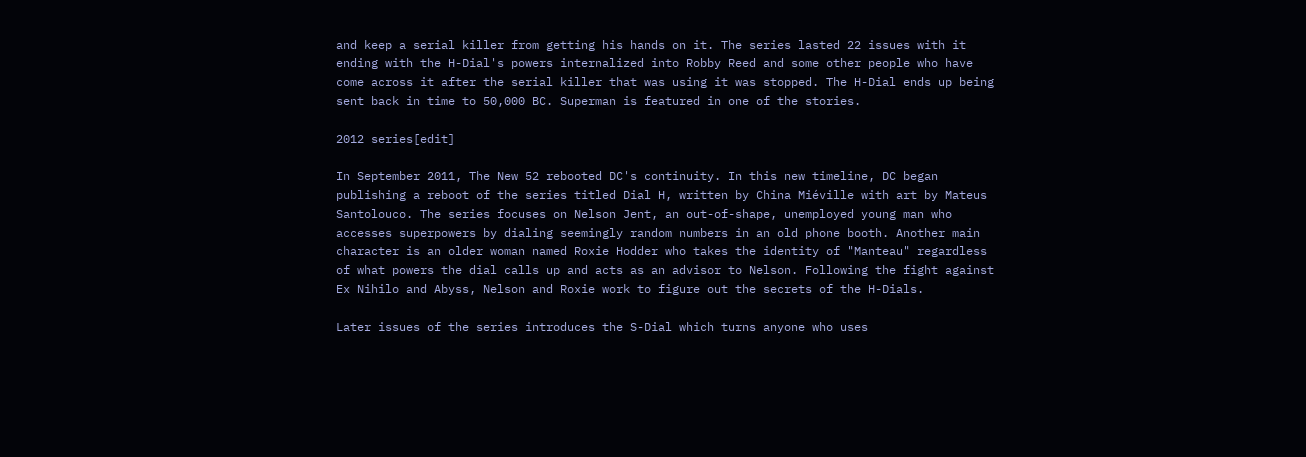and keep a serial killer from getting his hands on it. The series lasted 22 issues with it ending with the H-Dial's powers internalized into Robby Reed and some other people who have come across it after the serial killer that was using it was stopped. The H-Dial ends up being sent back in time to 50,000 BC. Superman is featured in one of the stories.

2012 series[edit]

In September 2011, The New 52 rebooted DC's continuity. In this new timeline, DC began publishing a reboot of the series titled Dial H, written by China Miéville with art by Mateus Santolouco. The series focuses on Nelson Jent, an out-of-shape, unemployed young man who accesses superpowers by dialing seemingly random numbers in an old phone booth. Another main character is an older woman named Roxie Hodder who takes the identity of "Manteau" regardless of what powers the dial calls up and acts as an advisor to Nelson. Following the fight against Ex Nihilo and Abyss, Nelson and Roxie work to figure out the secrets of the H-Dials.

Later issues of the series introduces the S-Dial which turns anyone who uses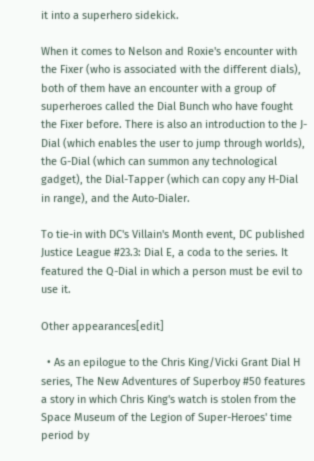it into a superhero sidekick.

When it comes to Nelson and Roxie's encounter with the Fixer (who is associated with the different dials), both of them have an encounter with a group of superheroes called the Dial Bunch who have fought the Fixer before. There is also an introduction to the J-Dial (which enables the user to jump through worlds), the G-Dial (which can summon any technological gadget), the Dial-Tapper (which can copy any H-Dial in range), and the Auto-Dialer.

To tie-in with DC's Villain's Month event, DC published Justice League #23.3: Dial E, a coda to the series. It featured the Q-Dial in which a person must be evil to use it.

Other appearances[edit]

  • As an epilogue to the Chris King/Vicki Grant Dial H series, The New Adventures of Superboy #50 features a story in which Chris King's watch is stolen from the Space Museum of the Legion of Super-Heroes' time period by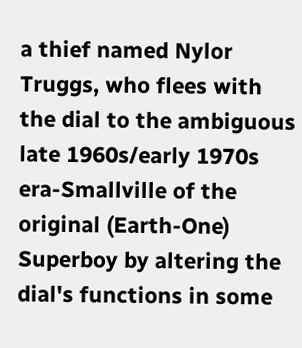a thief named Nylor Truggs, who flees with the dial to the ambiguous late 1960s/early 1970s era-Smallville of the original (Earth-One) Superboy by altering the dial's functions in some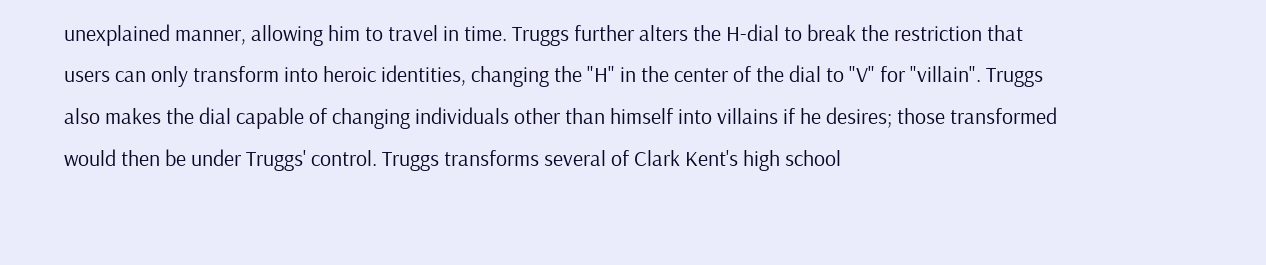unexplained manner, allowing him to travel in time. Truggs further alters the H-dial to break the restriction that users can only transform into heroic identities, changing the "H" in the center of the dial to "V" for "villain". Truggs also makes the dial capable of changing individuals other than himself into villains if he desires; those transformed would then be under Truggs' control. Truggs transforms several of Clark Kent's high school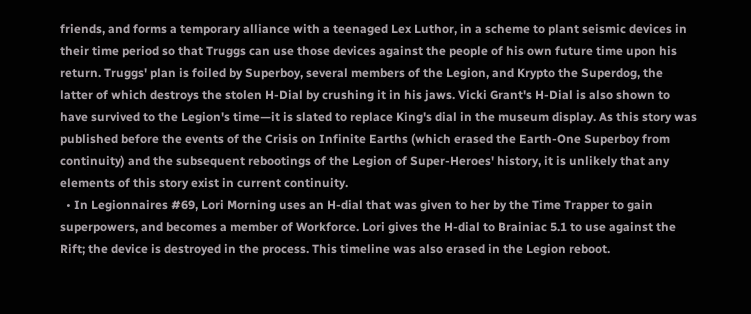friends, and forms a temporary alliance with a teenaged Lex Luthor, in a scheme to plant seismic devices in their time period so that Truggs can use those devices against the people of his own future time upon his return. Truggs' plan is foiled by Superboy, several members of the Legion, and Krypto the Superdog, the latter of which destroys the stolen H-Dial by crushing it in his jaws. Vicki Grant's H-Dial is also shown to have survived to the Legion's time—it is slated to replace King's dial in the museum display. As this story was published before the events of the Crisis on Infinite Earths (which erased the Earth-One Superboy from continuity) and the subsequent rebootings of the Legion of Super-Heroes' history, it is unlikely that any elements of this story exist in current continuity.
  • In Legionnaires #69, Lori Morning uses an H-dial that was given to her by the Time Trapper to gain superpowers, and becomes a member of Workforce. Lori gives the H-dial to Brainiac 5.1 to use against the Rift; the device is destroyed in the process. This timeline was also erased in the Legion reboot.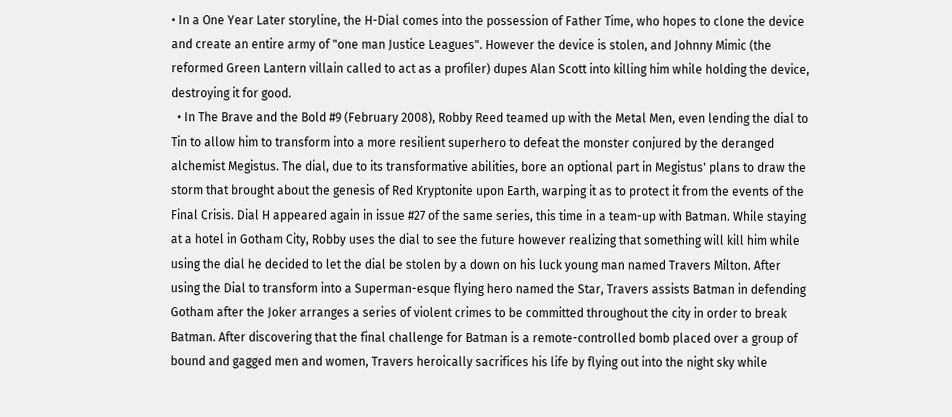• In a One Year Later storyline, the H-Dial comes into the possession of Father Time, who hopes to clone the device and create an entire army of "one man Justice Leagues". However the device is stolen, and Johnny Mimic (the reformed Green Lantern villain called to act as a profiler) dupes Alan Scott into killing him while holding the device, destroying it for good.
  • In The Brave and the Bold #9 (February 2008), Robby Reed teamed up with the Metal Men, even lending the dial to Tin to allow him to transform into a more resilient superhero to defeat the monster conjured by the deranged alchemist Megistus. The dial, due to its transformative abilities, bore an optional part in Megistus' plans to draw the storm that brought about the genesis of Red Kryptonite upon Earth, warping it as to protect it from the events of the Final Crisis. Dial H appeared again in issue #27 of the same series, this time in a team-up with Batman. While staying at a hotel in Gotham City, Robby uses the dial to see the future however realizing that something will kill him while using the dial he decided to let the dial be stolen by a down on his luck young man named Travers Milton. After using the Dial to transform into a Superman-esque flying hero named the Star, Travers assists Batman in defending Gotham after the Joker arranges a series of violent crimes to be committed throughout the city in order to break Batman. After discovering that the final challenge for Batman is a remote-controlled bomb placed over a group of bound and gagged men and women, Travers heroically sacrifices his life by flying out into the night sky while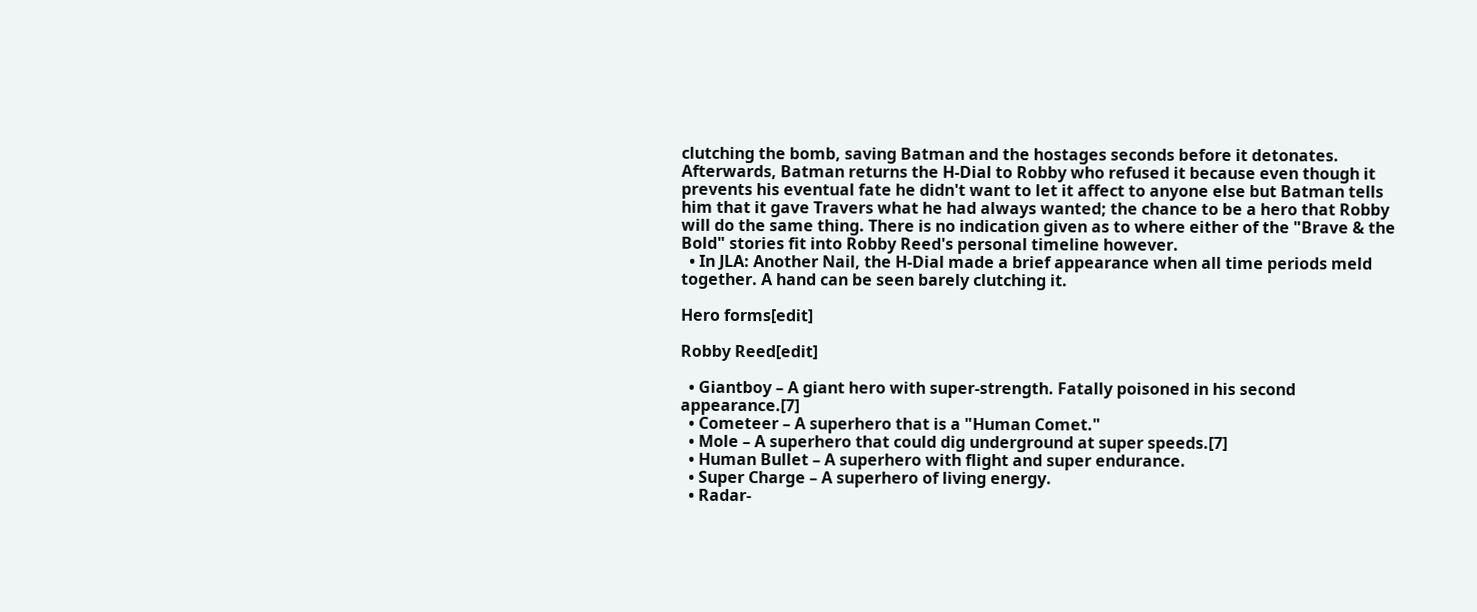clutching the bomb, saving Batman and the hostages seconds before it detonates. Afterwards, Batman returns the H-Dial to Robby who refused it because even though it prevents his eventual fate he didn't want to let it affect to anyone else but Batman tells him that it gave Travers what he had always wanted; the chance to be a hero that Robby will do the same thing. There is no indication given as to where either of the "Brave & the Bold" stories fit into Robby Reed's personal timeline however.
  • In JLA: Another Nail, the H-Dial made a brief appearance when all time periods meld together. A hand can be seen barely clutching it.

Hero forms[edit]

Robby Reed[edit]

  • Giantboy – A giant hero with super-strength. Fatally poisoned in his second appearance.[7]
  • Cometeer – A superhero that is a "Human Comet."
  • Mole – A superhero that could dig underground at super speeds.[7]
  • Human Bullet – A superhero with flight and super endurance.
  • Super Charge – A superhero of living energy.
  • Radar-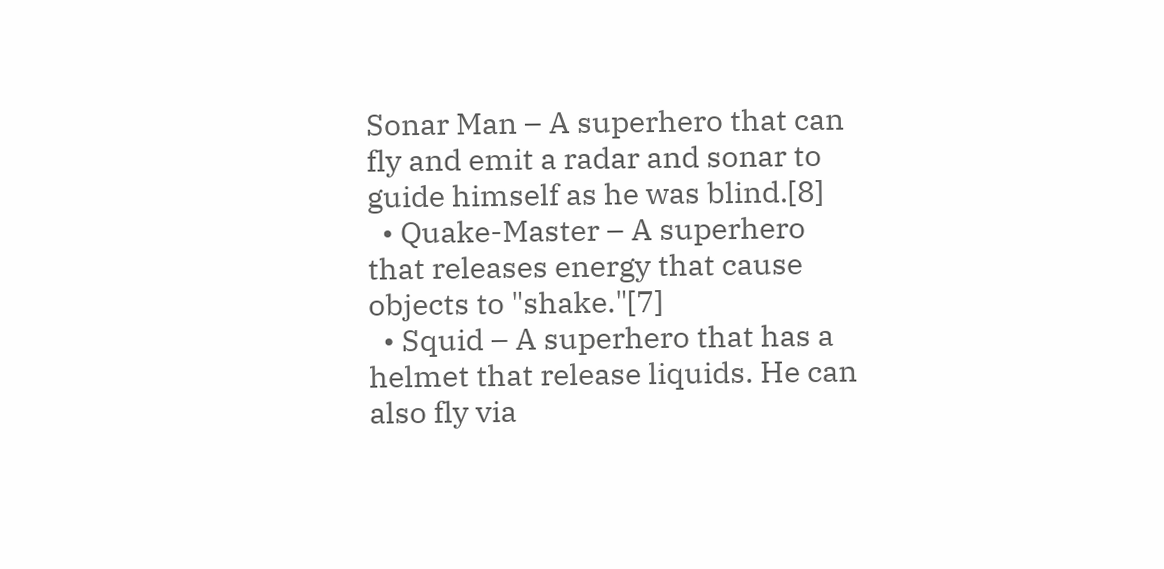Sonar Man – A superhero that can fly and emit a radar and sonar to guide himself as he was blind.[8]
  • Quake-Master – A superhero that releases energy that cause objects to "shake."[7]
  • Squid – A superhero that has a helmet that release liquids. He can also fly via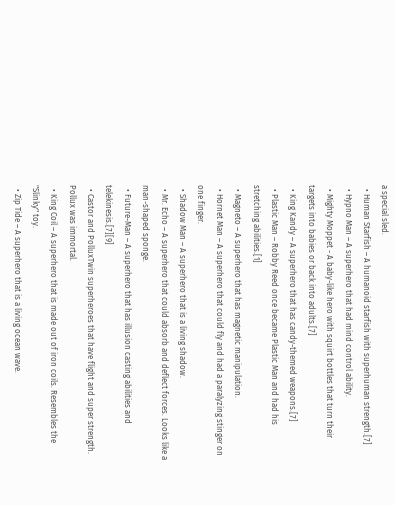a special sled.
  • Human Starfish – A humanoid starfish with superhuman strength.[7]
  • Hypno Man – A superhero that had mind control ability.
  • Mighty Moppet - A baby-like hero with squirt bottles that turn their targets into babies or back into adults.[7]
  • King Kandy – A superhero that has candy-themed weapons.[7]
  • Plastic Man – Robby Reed once became Plastic Man and had his stretching abilities.[1]
  • Magneto – A superhero that has magnetic manipulation.
  • Hornet Man – A superhero that could fly and had a paralyzing stinger on one finger.
  • Shadow Man – A superhero that is a living shadow.
  • Mr. Echo – A superhero that could absorb and deflect forces. Looks like a man-shaped sponge.
  • Future-Man – A superhero that has illusion casting abilities and telekinesis.[7][9]
  • Castor and PolluxTwin superheroes that have flight and super strength. Pollux was immortal.
  • King Coil – A superhero that is made out of iron coils. Resembles the "Slinky" toy.
  • Zip Tide – A superhero that is a living ocean wave.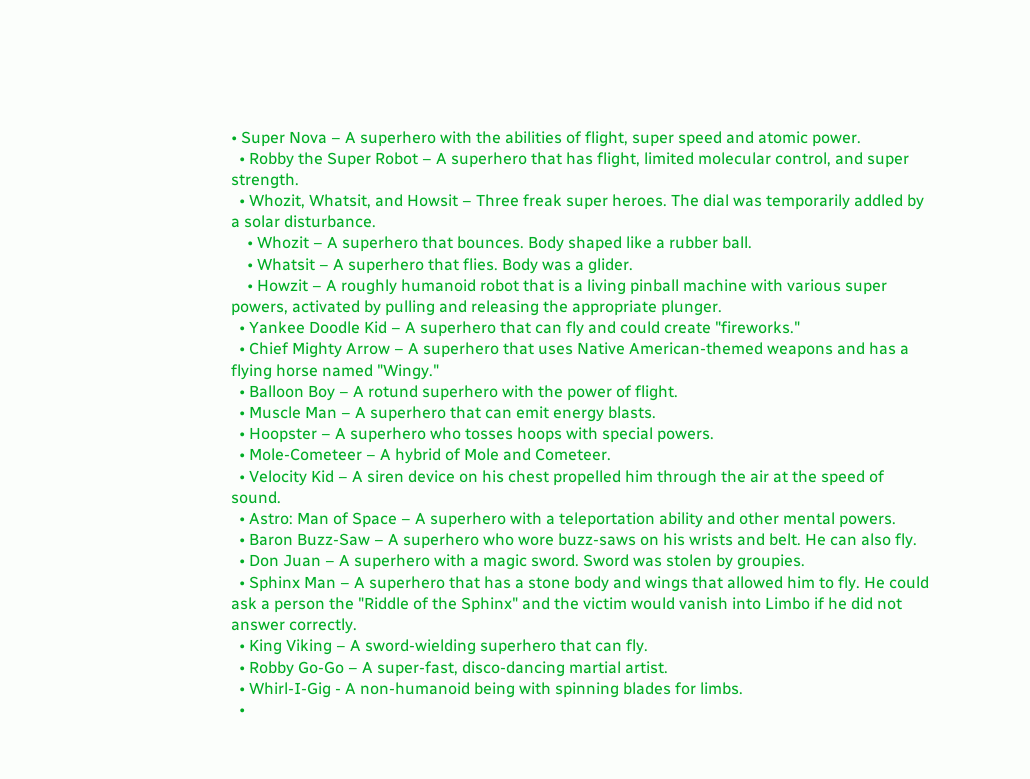• Super Nova – A superhero with the abilities of flight, super speed and atomic power.
  • Robby the Super Robot – A superhero that has flight, limited molecular control, and super strength.
  • Whozit, Whatsit, and Howsit – Three freak super heroes. The dial was temporarily addled by a solar disturbance.
    • Whozit – A superhero that bounces. Body shaped like a rubber ball.
    • Whatsit – A superhero that flies. Body was a glider.
    • Howzit – A roughly humanoid robot that is a living pinball machine with various super powers, activated by pulling and releasing the appropriate plunger.
  • Yankee Doodle Kid – A superhero that can fly and could create "fireworks."
  • Chief Mighty Arrow – A superhero that uses Native American-themed weapons and has a flying horse named "Wingy."
  • Balloon Boy – A rotund superhero with the power of flight.
  • Muscle Man – A superhero that can emit energy blasts.
  • Hoopster – A superhero who tosses hoops with special powers.
  • Mole-Cometeer – A hybrid of Mole and Cometeer.
  • Velocity Kid – A siren device on his chest propelled him through the air at the speed of sound.
  • Astro: Man of Space – A superhero with a teleportation ability and other mental powers.
  • Baron Buzz-Saw – A superhero who wore buzz-saws on his wrists and belt. He can also fly.
  • Don Juan – A superhero with a magic sword. Sword was stolen by groupies.
  • Sphinx Man – A superhero that has a stone body and wings that allowed him to fly. He could ask a person the "Riddle of the Sphinx" and the victim would vanish into Limbo if he did not answer correctly.
  • King Viking – A sword-wielding superhero that can fly.
  • Robby Go-Go – A super-fast, disco-dancing martial artist.
  • Whirl-I-Gig - A non-humanoid being with spinning blades for limbs.
  •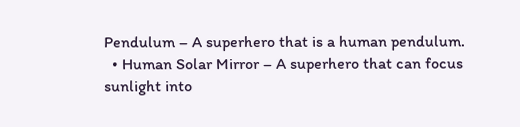Pendulum – A superhero that is a human pendulum.
  • Human Solar Mirror – A superhero that can focus sunlight into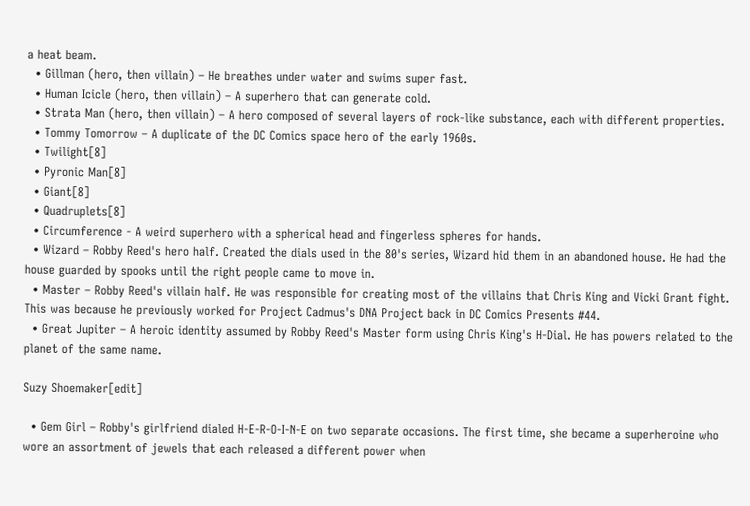a heat beam.
  • Gillman (hero, then villain) – He breathes under water and swims super fast.
  • Human Icicle (hero, then villain) – A superhero that can generate cold.
  • Strata Man (hero, then villain) – A hero composed of several layers of rock-like substance, each with different properties.
  • Tommy Tomorrow – A duplicate of the DC Comics space hero of the early 1960s.
  • Twilight[8]
  • Pyronic Man[8]
  • Giant[8]
  • Quadruplets[8]
  • Circumference - A weird superhero with a spherical head and fingerless spheres for hands.
  • Wizard – Robby Reed's hero half. Created the dials used in the 80's series, Wizard hid them in an abandoned house. He had the house guarded by spooks until the right people came to move in.
  • Master – Robby Reed's villain half. He was responsible for creating most of the villains that Chris King and Vicki Grant fight. This was because he previously worked for Project Cadmus's DNA Project back in DC Comics Presents #44.
  • Great Jupiter – A heroic identity assumed by Robby Reed's Master form using Chris King's H-Dial. He has powers related to the planet of the same name.

Suzy Shoemaker[edit]

  • Gem Girl – Robby's girlfriend dialed H-E-R-O-I-N-E on two separate occasions. The first time, she became a superheroine who wore an assortment of jewels that each released a different power when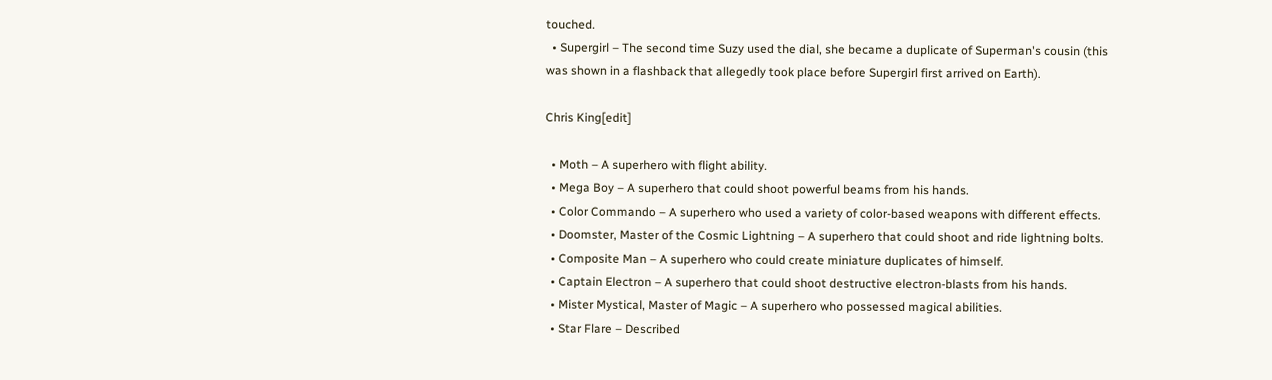touched.
  • Supergirl – The second time Suzy used the dial, she became a duplicate of Superman's cousin (this was shown in a flashback that allegedly took place before Supergirl first arrived on Earth).

Chris King[edit]

  • Moth – A superhero with flight ability.
  • Mega Boy – A superhero that could shoot powerful beams from his hands.
  • Color Commando – A superhero who used a variety of color-based weapons with different effects.
  • Doomster, Master of the Cosmic Lightning – A superhero that could shoot and ride lightning bolts.
  • Composite Man – A superhero who could create miniature duplicates of himself.
  • Captain Electron – A superhero that could shoot destructive electron-blasts from his hands.
  • Mister Mystical, Master of Magic – A superhero who possessed magical abilities.
  • Star Flare – Described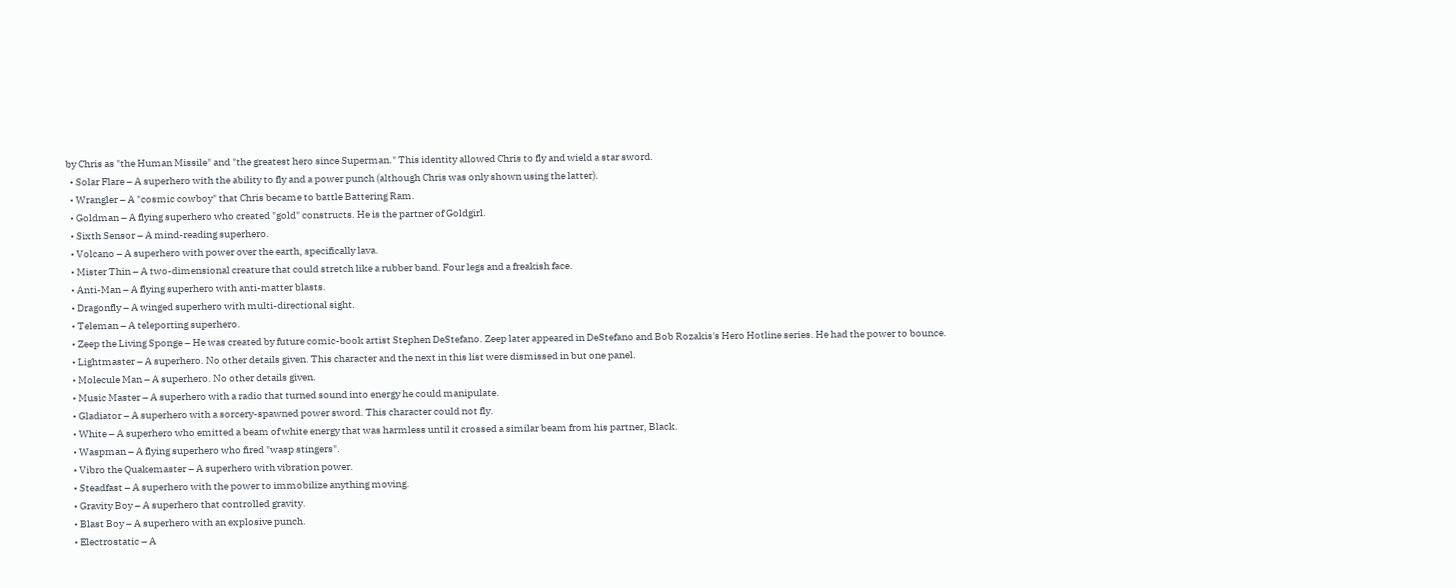by Chris as "the Human Missile" and "the greatest hero since Superman." This identity allowed Chris to fly and wield a star sword.
  • Solar Flare – A superhero with the ability to fly and a power punch (although Chris was only shown using the latter).
  • Wrangler – A "cosmic cowboy" that Chris became to battle Battering Ram.
  • Goldman – A flying superhero who created "gold" constructs. He is the partner of Goldgirl.
  • Sixth Sensor – A mind-reading superhero.
  • Volcano – A superhero with power over the earth, specifically lava.
  • Mister Thin – A two-dimensional creature that could stretch like a rubber band. Four legs and a freakish face.
  • Anti-Man – A flying superhero with anti-matter blasts.
  • Dragonfly – A winged superhero with multi-directional sight.
  • Teleman – A teleporting superhero.
  • Zeep the Living Sponge – He was created by future comic-book artist Stephen DeStefano. Zeep later appeared in DeStefano and Bob Rozakis's Hero Hotline series. He had the power to bounce.
  • Lightmaster – A superhero. No other details given. This character and the next in this list were dismissed in but one panel.
  • Molecule Man – A superhero. No other details given.
  • Music Master – A superhero with a radio that turned sound into energy he could manipulate.
  • Gladiator – A superhero with a sorcery-spawned power sword. This character could not fly.
  • White – A superhero who emitted a beam of white energy that was harmless until it crossed a similar beam from his partner, Black.
  • Waspman – A flying superhero who fired "wasp stingers".
  • Vibro the Quakemaster – A superhero with vibration power.
  • Steadfast – A superhero with the power to immobilize anything moving.
  • Gravity Boy – A superhero that controlled gravity.
  • Blast Boy – A superhero with an explosive punch.
  • Electrostatic – A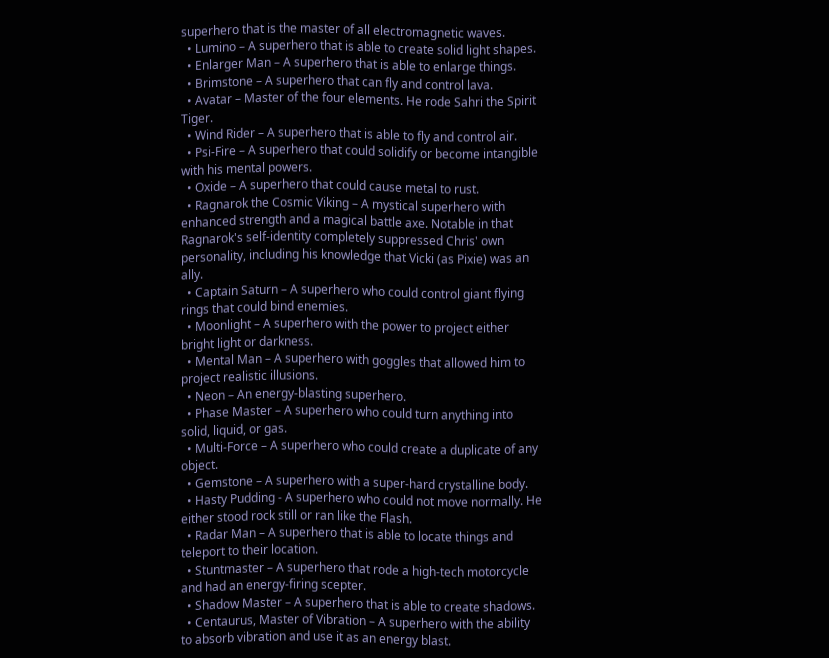superhero that is the master of all electromagnetic waves.
  • Lumino – A superhero that is able to create solid light shapes.
  • Enlarger Man – A superhero that is able to enlarge things.
  • Brimstone – A superhero that can fly and control lava.
  • Avatar – Master of the four elements. He rode Sahri the Spirit Tiger.
  • Wind Rider – A superhero that is able to fly and control air.
  • Psi-Fire – A superhero that could solidify or become intangible with his mental powers.
  • Oxide – A superhero that could cause metal to rust.
  • Ragnarok the Cosmic Viking – A mystical superhero with enhanced strength and a magical battle axe. Notable in that Ragnarok's self-identity completely suppressed Chris' own personality, including his knowledge that Vicki (as Pixie) was an ally.
  • Captain Saturn – A superhero who could control giant flying rings that could bind enemies.
  • Moonlight – A superhero with the power to project either bright light or darkness.
  • Mental Man – A superhero with goggles that allowed him to project realistic illusions.
  • Neon – An energy-blasting superhero.
  • Phase Master – A superhero who could turn anything into solid, liquid, or gas.
  • Multi-Force – A superhero who could create a duplicate of any object.
  • Gemstone – A superhero with a super-hard crystalline body.
  • Hasty Pudding - A superhero who could not move normally. He either stood rock still or ran like the Flash.
  • Radar Man – A superhero that is able to locate things and teleport to their location.
  • Stuntmaster – A superhero that rode a high-tech motorcycle and had an energy-firing scepter.
  • Shadow Master – A superhero that is able to create shadows.
  • Centaurus, Master of Vibration – A superhero with the ability to absorb vibration and use it as an energy blast.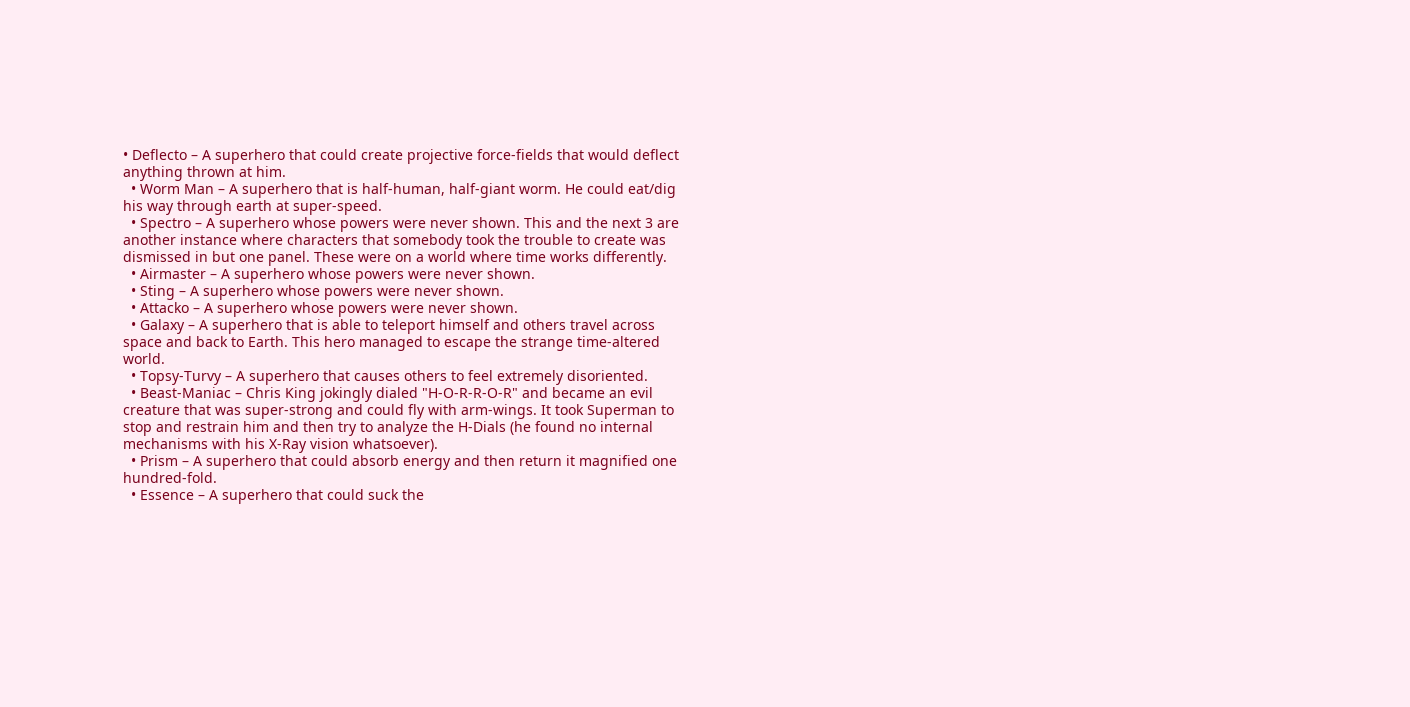• Deflecto – A superhero that could create projective force-fields that would deflect anything thrown at him.
  • Worm Man – A superhero that is half-human, half-giant worm. He could eat/dig his way through earth at super-speed.
  • Spectro – A superhero whose powers were never shown. This and the next 3 are another instance where characters that somebody took the trouble to create was dismissed in but one panel. These were on a world where time works differently.
  • Airmaster – A superhero whose powers were never shown.
  • Sting – A superhero whose powers were never shown.
  • Attacko – A superhero whose powers were never shown.
  • Galaxy – A superhero that is able to teleport himself and others travel across space and back to Earth. This hero managed to escape the strange time-altered world.
  • Topsy-Turvy – A superhero that causes others to feel extremely disoriented.
  • Beast-Maniac – Chris King jokingly dialed "H-O-R-R-O-R" and became an evil creature that was super-strong and could fly with arm-wings. It took Superman to stop and restrain him and then try to analyze the H-Dials (he found no internal mechanisms with his X-Ray vision whatsoever).
  • Prism – A superhero that could absorb energy and then return it magnified one hundred-fold.
  • Essence – A superhero that could suck the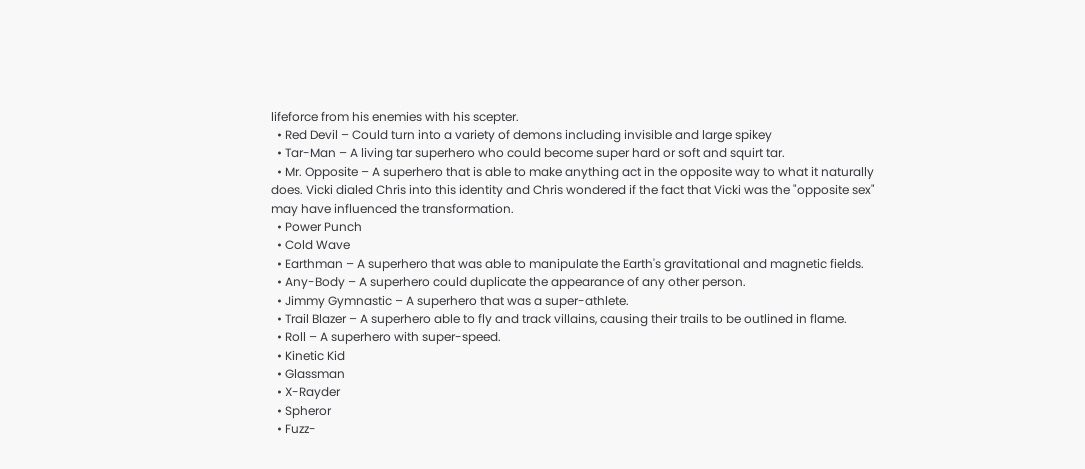lifeforce from his enemies with his scepter.
  • Red Devil – Could turn into a variety of demons including invisible and large spikey
  • Tar-Man – A living tar superhero who could become super hard or soft and squirt tar.
  • Mr. Opposite – A superhero that is able to make anything act in the opposite way to what it naturally does. Vicki dialed Chris into this identity and Chris wondered if the fact that Vicki was the "opposite sex" may have influenced the transformation.
  • Power Punch
  • Cold Wave
  • Earthman – A superhero that was able to manipulate the Earth's gravitational and magnetic fields.
  • Any-Body – A superhero could duplicate the appearance of any other person.
  • Jimmy Gymnastic – A superhero that was a super-athlete.
  • Trail Blazer – A superhero able to fly and track villains, causing their trails to be outlined in flame.
  • Roll – A superhero with super-speed.
  • Kinetic Kid
  • Glassman
  • X-Rayder
  • Spheror
  • Fuzz-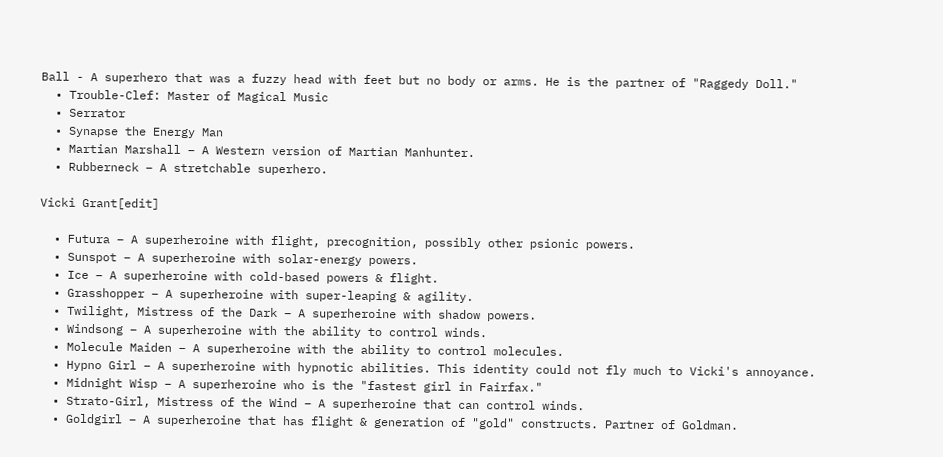Ball - A superhero that was a fuzzy head with feet but no body or arms. He is the partner of "Raggedy Doll."
  • Trouble-Clef: Master of Magical Music
  • Serrator
  • Synapse the Energy Man
  • Martian Marshall – A Western version of Martian Manhunter.
  • Rubberneck – A stretchable superhero.

Vicki Grant[edit]

  • Futura – A superheroine with flight, precognition, possibly other psionic powers.
  • Sunspot – A superheroine with solar-energy powers.
  • Ice – A superheroine with cold-based powers & flight.
  • Grasshopper – A superheroine with super-leaping & agility.
  • Twilight, Mistress of the Dark – A superheroine with shadow powers.
  • Windsong – A superheroine with the ability to control winds.
  • Molecule Maiden – A superheroine with the ability to control molecules.
  • Hypno Girl – A superheroine with hypnotic abilities. This identity could not fly much to Vicki's annoyance.
  • Midnight Wisp – A superheroine who is the "fastest girl in Fairfax."
  • Strato-Girl, Mistress of the Wind – A superheroine that can control winds.
  • Goldgirl – A superheroine that has flight & generation of "gold" constructs. Partner of Goldman.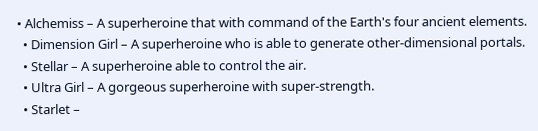• Alchemiss – A superheroine that with command of the Earth's four ancient elements.
  • Dimension Girl – A superheroine who is able to generate other-dimensional portals.
  • Stellar – A superheroine able to control the air.
  • Ultra Girl – A gorgeous superheroine with super-strength.
  • Starlet –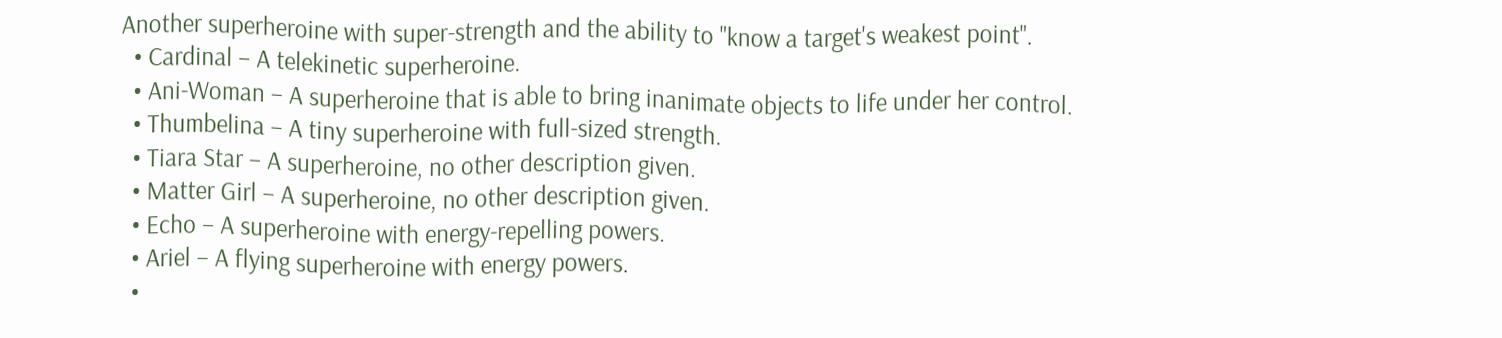Another superheroine with super-strength and the ability to "know a target's weakest point".
  • Cardinal – A telekinetic superheroine.
  • Ani-Woman – A superheroine that is able to bring inanimate objects to life under her control.
  • Thumbelina – A tiny superheroine with full-sized strength.
  • Tiara Star – A superheroine, no other description given.
  • Matter Girl – A superheroine, no other description given.
  • Echo – A superheroine with energy-repelling powers.
  • Ariel – A flying superheroine with energy powers.
  •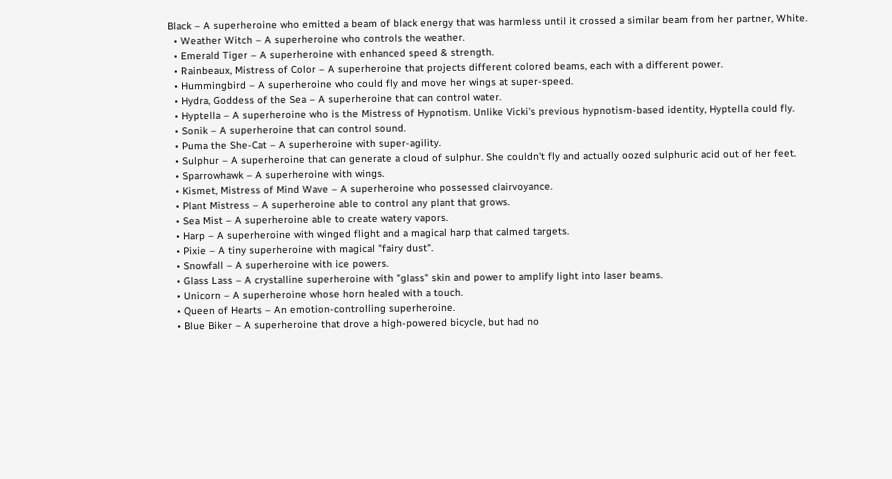Black – A superheroine who emitted a beam of black energy that was harmless until it crossed a similar beam from her partner, White.
  • Weather Witch – A superheroine who controls the weather.
  • Emerald Tiger – A superheroine with enhanced speed & strength.
  • Rainbeaux, Mistress of Color – A superheroine that projects different colored beams, each with a different power.
  • Hummingbird – A superheroine who could fly and move her wings at super-speed.
  • Hydra, Goddess of the Sea – A superheroine that can control water.
  • Hyptella – A superheroine who is the Mistress of Hypnotism. Unlike Vicki's previous hypnotism-based identity, Hyptella could fly.
  • Sonik – A superheroine that can control sound.
  • Puma the She-Cat – A superheroine with super-agility.
  • Sulphur – A superheroine that can generate a cloud of sulphur. She couldn't fly and actually oozed sulphuric acid out of her feet.
  • Sparrowhawk – A superheroine with wings.
  • Kismet, Mistress of Mind Wave – A superheroine who possessed clairvoyance.
  • Plant Mistress – A superheroine able to control any plant that grows.
  • Sea Mist – A superheroine able to create watery vapors.
  • Harp – A superheroine with winged flight and a magical harp that calmed targets.
  • Pixie – A tiny superheroine with magical "fairy dust".
  • Snowfall – A superheroine with ice powers.
  • Glass Lass – A crystalline superheroine with "glass" skin and power to amplify light into laser beams.
  • Unicorn – A superheroine whose horn healed with a touch.
  • Queen of Hearts – An emotion-controlling superheroine.
  • Blue Biker – A superheroine that drove a high-powered bicycle, but had no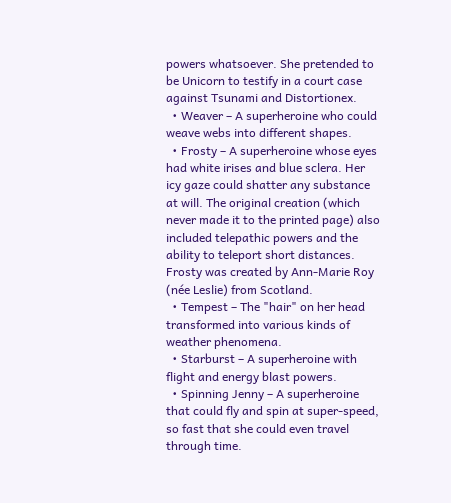powers whatsoever. She pretended to be Unicorn to testify in a court case against Tsunami and Distortionex.
  • Weaver – A superheroine who could weave webs into different shapes.
  • Frosty – A superheroine whose eyes had white irises and blue sclera. Her icy gaze could shatter any substance at will. The original creation (which never made it to the printed page) also included telepathic powers and the ability to teleport short distances. Frosty was created by Ann-Marie Roy (née Leslie) from Scotland.
  • Tempest – The "hair" on her head transformed into various kinds of weather phenomena.
  • Starburst – A superheroine with flight and energy blast powers.
  • Spinning Jenny – A superheroine that could fly and spin at super-speed, so fast that she could even travel through time.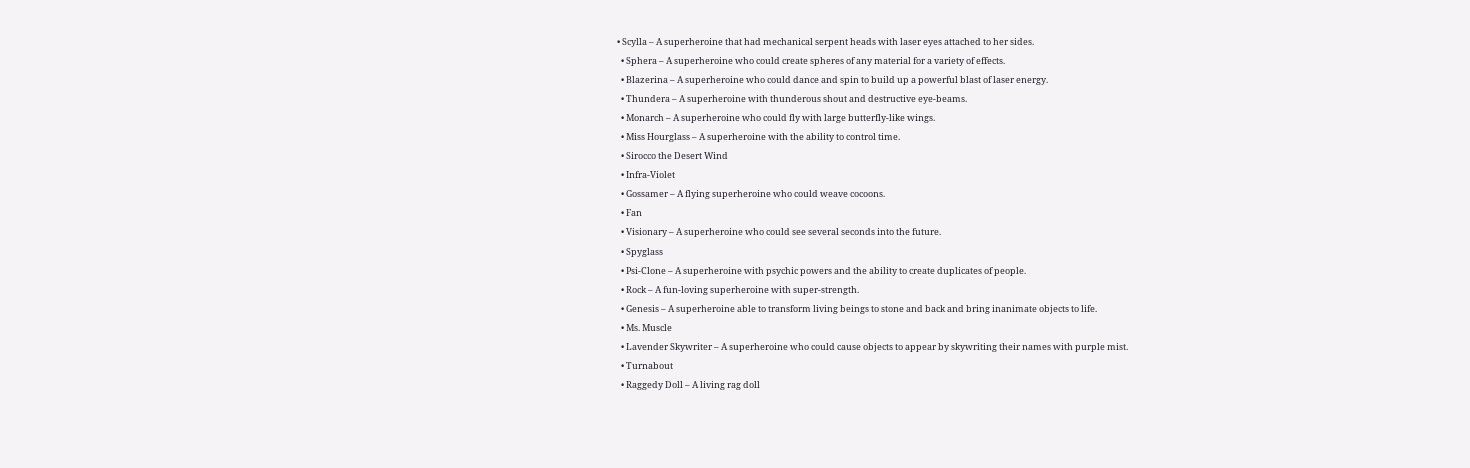• Scylla – A superheroine that had mechanical serpent heads with laser eyes attached to her sides.
  • Sphera – A superheroine who could create spheres of any material for a variety of effects.
  • Blazerina – A superheroine who could dance and spin to build up a powerful blast of laser energy.
  • Thundera – A superheroine with thunderous shout and destructive eye-beams.
  • Monarch – A superheroine who could fly with large butterfly-like wings.
  • Miss Hourglass – A superheroine with the ability to control time.
  • Sirocco the Desert Wind
  • Infra-Violet
  • Gossamer – A flying superheroine who could weave cocoons.
  • Fan
  • Visionary – A superheroine who could see several seconds into the future.
  • Spyglass
  • Psi-Clone – A superheroine with psychic powers and the ability to create duplicates of people.
  • Rock – A fun-loving superheroine with super-strength.
  • Genesis – A superheroine able to transform living beings to stone and back and bring inanimate objects to life.
  • Ms. Muscle
  • Lavender Skywriter – A superheroine who could cause objects to appear by skywriting their names with purple mist.
  • Turnabout
  • Raggedy Doll – A living rag doll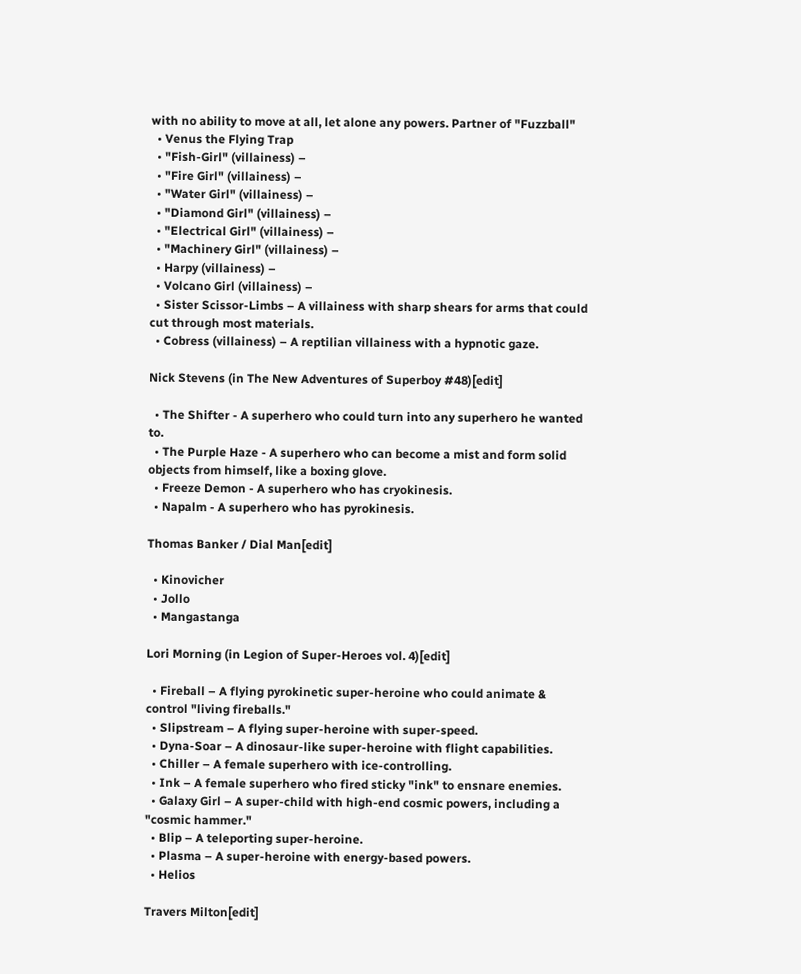with no ability to move at all, let alone any powers. Partner of "Fuzzball"
  • Venus the Flying Trap
  • "Fish-Girl" (villainess) –
  • "Fire Girl" (villainess) –
  • "Water Girl" (villainess) –
  • "Diamond Girl" (villainess) –
  • "Electrical Girl" (villainess) –
  • "Machinery Girl" (villainess) –
  • Harpy (villainess) –
  • Volcano Girl (villainess) –
  • Sister Scissor-Limbs – A villainess with sharp shears for arms that could cut through most materials.
  • Cobress (villainess) – A reptilian villainess with a hypnotic gaze.

Nick Stevens (in The New Adventures of Superboy #48)[edit]

  • The Shifter - A superhero who could turn into any superhero he wanted to.
  • The Purple Haze - A superhero who can become a mist and form solid objects from himself, like a boxing glove.
  • Freeze Demon - A superhero who has cryokinesis.
  • Napalm - A superhero who has pyrokinesis.

Thomas Banker / Dial Man[edit]

  • Kinovicher
  • Jollo
  • Mangastanga

Lori Morning (in Legion of Super-Heroes vol. 4)[edit]

  • Fireball – A flying pyrokinetic super-heroine who could animate & control "living fireballs."
  • Slipstream – A flying super-heroine with super-speed.
  • Dyna-Soar – A dinosaur-like super-heroine with flight capabilities.
  • Chiller – A female superhero with ice-controlling.
  • Ink – A female superhero who fired sticky "ink" to ensnare enemies.
  • Galaxy Girl – A super-child with high-end cosmic powers, including a "cosmic hammer."
  • Blip – A teleporting super-heroine.
  • Plasma – A super-heroine with energy-based powers.
  • Helios

Travers Milton[edit]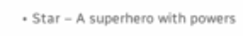• Star – A superhero with powers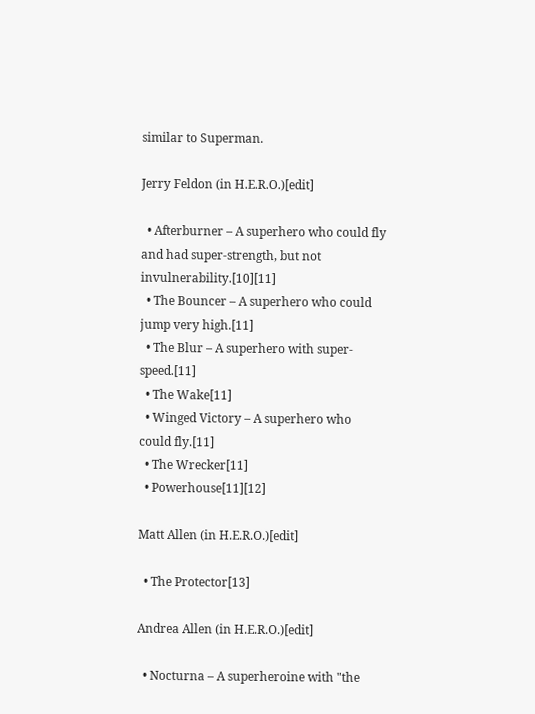similar to Superman.

Jerry Feldon (in H.E.R.O.)[edit]

  • Afterburner – A superhero who could fly and had super-strength, but not invulnerability.[10][11]
  • The Bouncer – A superhero who could jump very high.[11]
  • The Blur – A superhero with super-speed.[11]
  • The Wake[11]
  • Winged Victory – A superhero who could fly.[11]
  • The Wrecker[11]
  • Powerhouse[11][12]

Matt Allen (in H.E.R.O.)[edit]

  • The Protector[13]

Andrea Allen (in H.E.R.O.)[edit]

  • Nocturna – A superheroine with "the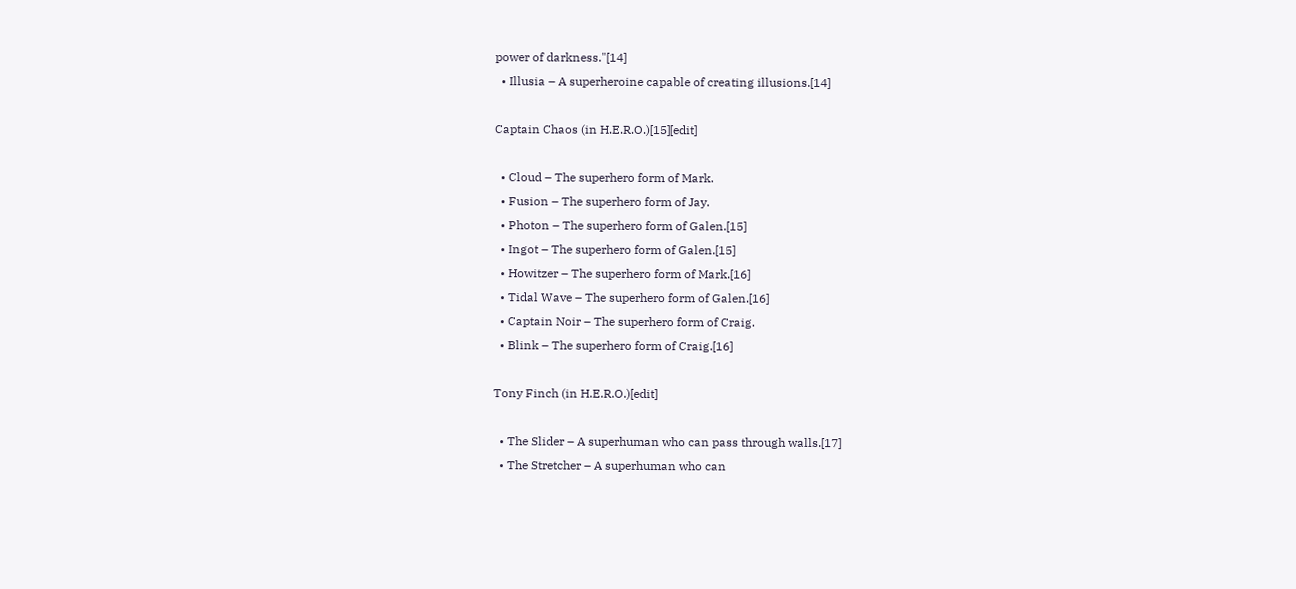power of darkness."[14]
  • Illusia – A superheroine capable of creating illusions.[14]

Captain Chaos (in H.E.R.O.)[15][edit]

  • Cloud – The superhero form of Mark.
  • Fusion – The superhero form of Jay.
  • Photon – The superhero form of Galen.[15]
  • Ingot – The superhero form of Galen.[15]
  • Howitzer – The superhero form of Mark.[16]
  • Tidal Wave – The superhero form of Galen.[16]
  • Captain Noir – The superhero form of Craig.
  • Blink – The superhero form of Craig.[16]

Tony Finch (in H.E.R.O.)[edit]

  • The Slider – A superhuman who can pass through walls.[17]
  • The Stretcher – A superhuman who can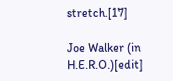stretch.[17]

Joe Walker (in H.E.R.O.)[edit]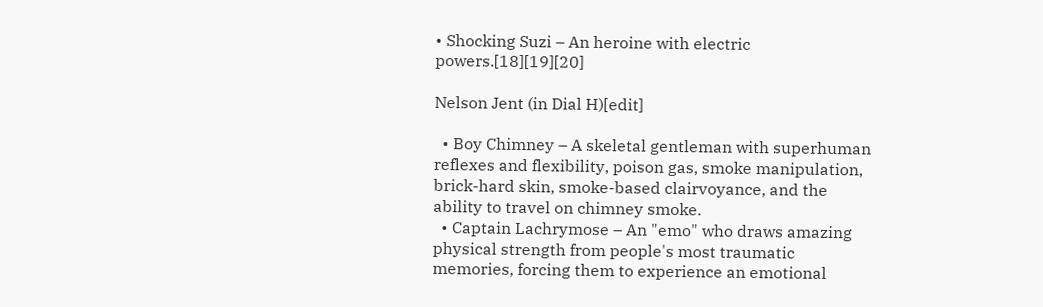• Shocking Suzi – An heroine with electric powers.[18][19][20]

Nelson Jent (in Dial H)[edit]

  • Boy Chimney – A skeletal gentleman with superhuman reflexes and flexibility, poison gas, smoke manipulation, brick-hard skin, smoke-based clairvoyance, and the ability to travel on chimney smoke.
  • Captain Lachrymose – An "emo" who draws amazing physical strength from people's most traumatic memories, forcing them to experience an emotional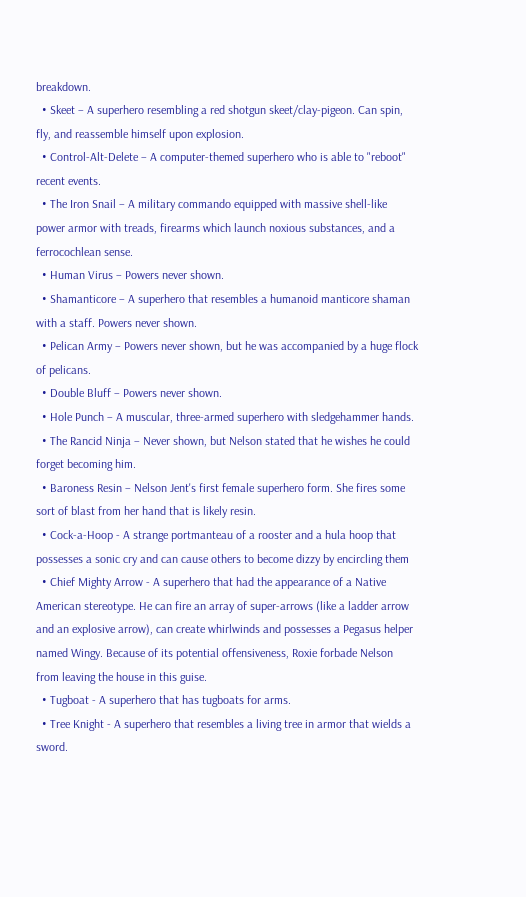breakdown.
  • Skeet – A superhero resembling a red shotgun skeet/clay-pigeon. Can spin, fly, and reassemble himself upon explosion.
  • Control-Alt-Delete – A computer-themed superhero who is able to "reboot" recent events.
  • The Iron Snail – A military commando equipped with massive shell-like power armor with treads, firearms which launch noxious substances, and a ferrocochlean sense.
  • Human Virus – Powers never shown.
  • Shamanticore – A superhero that resembles a humanoid manticore shaman with a staff. Powers never shown.
  • Pelican Army – Powers never shown, but he was accompanied by a huge flock of pelicans.
  • Double Bluff – Powers never shown.
  • Hole Punch – A muscular, three-armed superhero with sledgehammer hands.
  • The Rancid Ninja – Never shown, but Nelson stated that he wishes he could forget becoming him.
  • Baroness Resin – Nelson Jent's first female superhero form. She fires some sort of blast from her hand that is likely resin.
  • Cock-a-Hoop - A strange portmanteau of a rooster and a hula hoop that possesses a sonic cry and can cause others to become dizzy by encircling them
  • Chief Mighty Arrow - A superhero that had the appearance of a Native American stereotype. He can fire an array of super-arrows (like a ladder arrow and an explosive arrow), can create whirlwinds and possesses a Pegasus helper named Wingy. Because of its potential offensiveness, Roxie forbade Nelson from leaving the house in this guise.
  • Tugboat - A superhero that has tugboats for arms.
  • Tree Knight - A superhero that resembles a living tree in armor that wields a sword.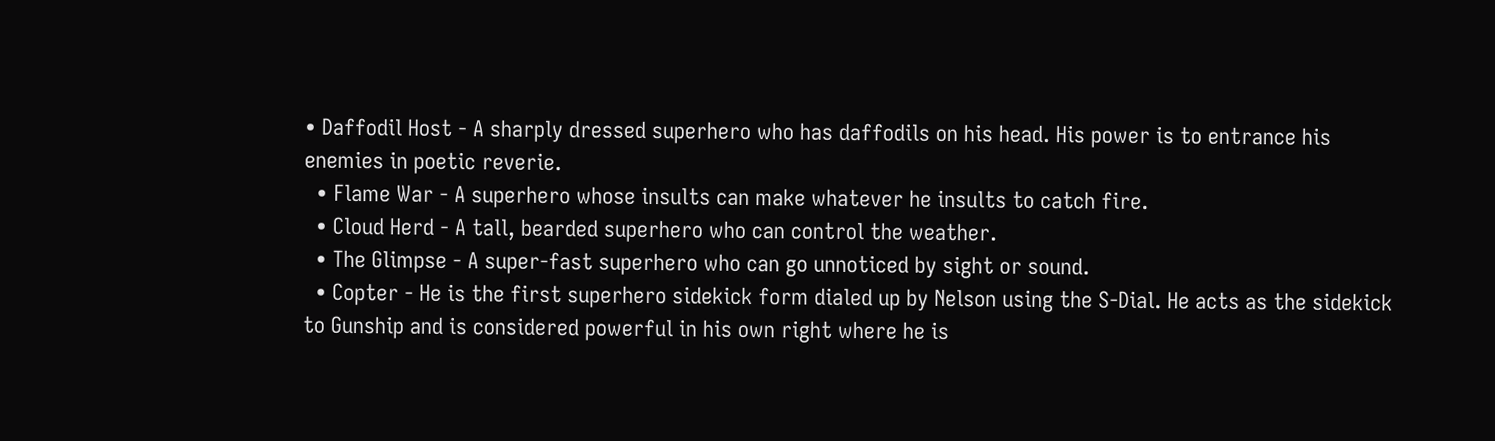• Daffodil Host - A sharply dressed superhero who has daffodils on his head. His power is to entrance his enemies in poetic reverie.
  • Flame War - A superhero whose insults can make whatever he insults to catch fire.
  • Cloud Herd - A tall, bearded superhero who can control the weather.
  • The Glimpse - A super-fast superhero who can go unnoticed by sight or sound.
  • Copter - He is the first superhero sidekick form dialed up by Nelson using the S-Dial. He acts as the sidekick to Gunship and is considered powerful in his own right where he is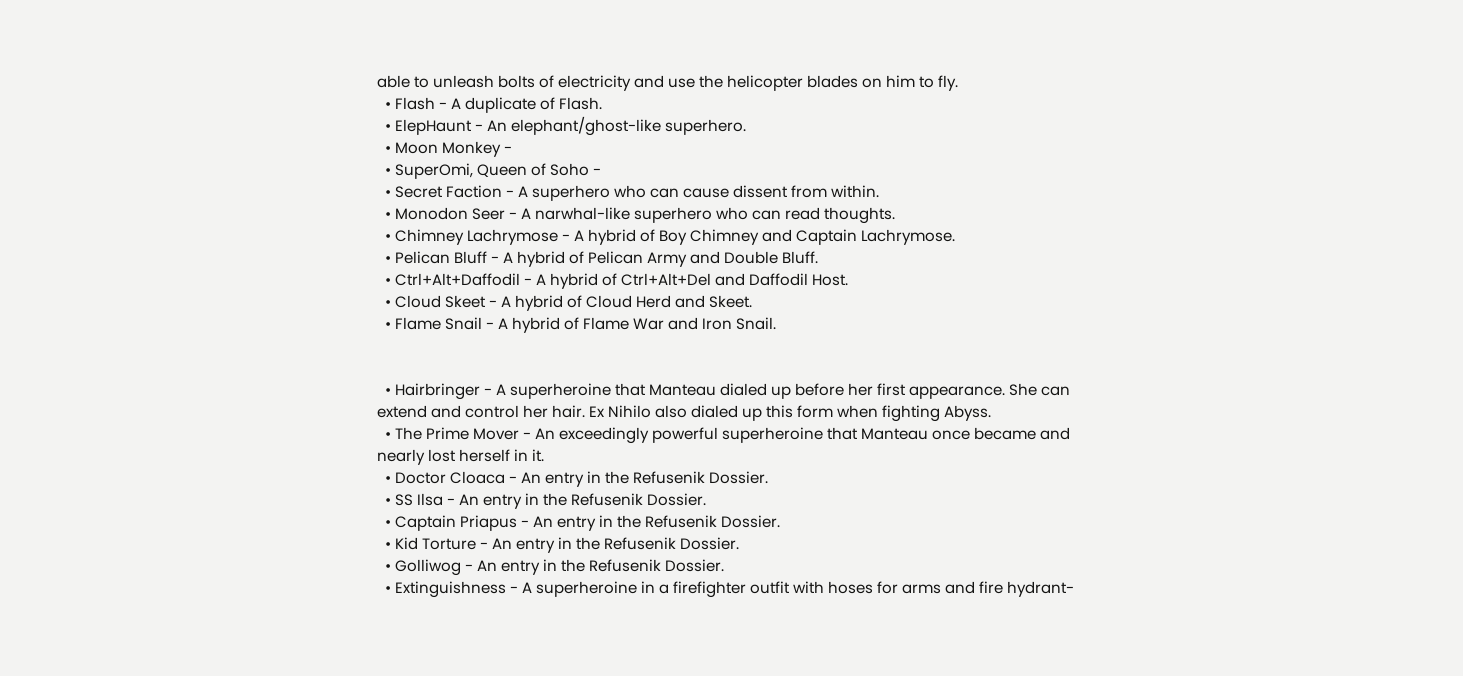able to unleash bolts of electricity and use the helicopter blades on him to fly.
  • Flash - A duplicate of Flash.
  • ElepHaunt - An elephant/ghost-like superhero.
  • Moon Monkey -
  • SuperOmi, Queen of Soho -
  • Secret Faction - A superhero who can cause dissent from within.
  • Monodon Seer - A narwhal-like superhero who can read thoughts.
  • Chimney Lachrymose - A hybrid of Boy Chimney and Captain Lachrymose.
  • Pelican Bluff - A hybrid of Pelican Army and Double Bluff.
  • Ctrl+Alt+Daffodil - A hybrid of Ctrl+Alt+Del and Daffodil Host.
  • Cloud Skeet - A hybrid of Cloud Herd and Skeet.
  • Flame Snail - A hybrid of Flame War and Iron Snail.


  • Hairbringer - A superheroine that Manteau dialed up before her first appearance. She can extend and control her hair. Ex Nihilo also dialed up this form when fighting Abyss.
  • The Prime Mover - An exceedingly powerful superheroine that Manteau once became and nearly lost herself in it.
  • Doctor Cloaca - An entry in the Refusenik Dossier.
  • SS Ilsa - An entry in the Refusenik Dossier.
  • Captain Priapus - An entry in the Refusenik Dossier.
  • Kid Torture - An entry in the Refusenik Dossier.
  • Golliwog - An entry in the Refusenik Dossier.
  • Extinguishness - A superheroine in a firefighter outfit with hoses for arms and fire hydrant-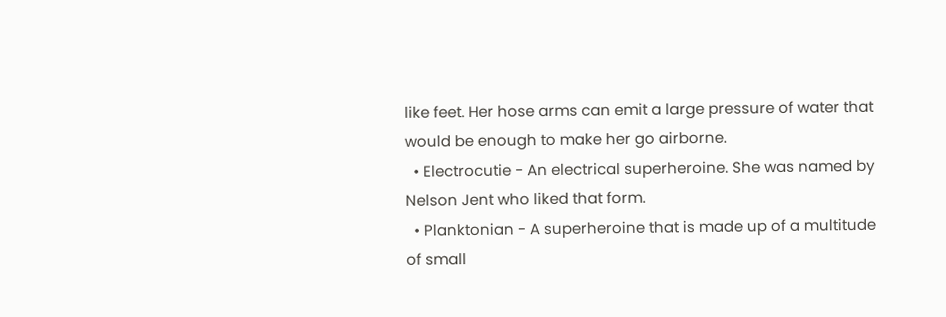like feet. Her hose arms can emit a large pressure of water that would be enough to make her go airborne.
  • Electrocutie - An electrical superheroine. She was named by Nelson Jent who liked that form.
  • Planktonian - A superheroine that is made up of a multitude of small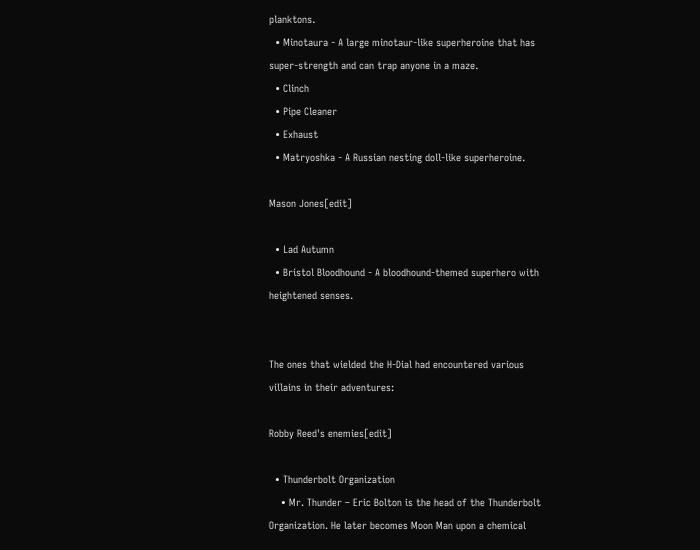planktons.
  • Minotaura - A large minotaur-like superheroine that has super-strength and can trap anyone in a maze.
  • Clinch
  • Pipe Cleaner
  • Exhaust
  • Matryoshka - A Russian nesting doll-like superheroine.

Mason Jones[edit]

  • Lad Autumn
  • Bristol Bloodhound - A bloodhound-themed superhero with heightened senses.


The ones that wielded the H-Dial had encountered various villains in their adventures:

Robby Reed's enemies[edit]

  • Thunderbolt Organization
    • Mr. Thunder – Eric Bolton is the head of the Thunderbolt Organization. He later becomes Moon Man upon a chemical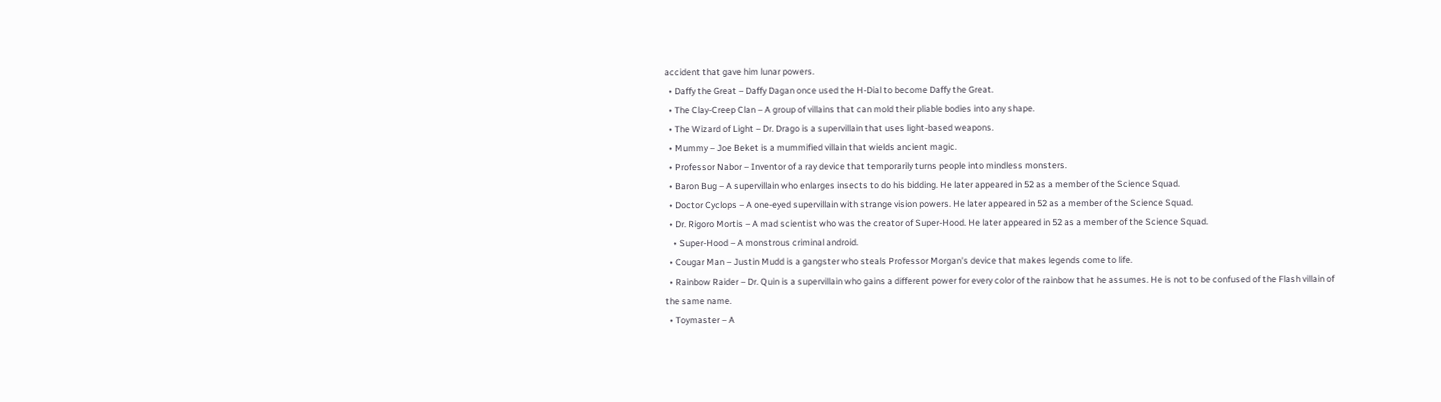accident that gave him lunar powers.
  • Daffy the Great – Daffy Dagan once used the H-Dial to become Daffy the Great.
  • The Clay-Creep Clan – A group of villains that can mold their pliable bodies into any shape.
  • The Wizard of Light – Dr. Drago is a supervillain that uses light-based weapons.
  • Mummy – Joe Beket is a mummified villain that wields ancient magic.
  • Professor Nabor – Inventor of a ray device that temporarily turns people into mindless monsters.
  • Baron Bug – A supervillain who enlarges insects to do his bidding. He later appeared in 52 as a member of the Science Squad.
  • Doctor Cyclops – A one-eyed supervillain with strange vision powers. He later appeared in 52 as a member of the Science Squad.
  • Dr. Rigoro Mortis – A mad scientist who was the creator of Super-Hood. He later appeared in 52 as a member of the Science Squad.
    • Super-Hood – A monstrous criminal android.
  • Cougar Man – Justin Mudd is a gangster who steals Professor Morgan's device that makes legends come to life.
  • Rainbow Raider – Dr. Quin is a supervillain who gains a different power for every color of the rainbow that he assumes. He is not to be confused of the Flash villain of the same name.
  • Toymaster – A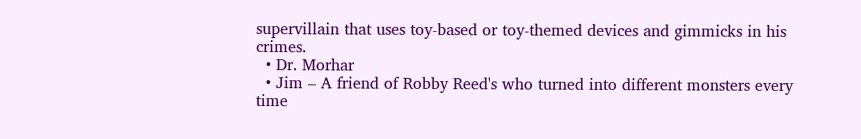supervillain that uses toy-based or toy-themed devices and gimmicks in his crimes.
  • Dr. Morhar
  • Jim – A friend of Robby Reed's who turned into different monsters every time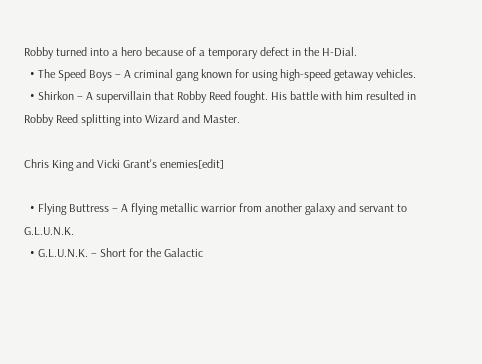Robby turned into a hero because of a temporary defect in the H-Dial.
  • The Speed Boys – A criminal gang known for using high-speed getaway vehicles.
  • Shirkon – A supervillain that Robby Reed fought. His battle with him resulted in Robby Reed splitting into Wizard and Master.

Chris King and Vicki Grant's enemies[edit]

  • Flying Buttress – A flying metallic warrior from another galaxy and servant to G.L.U.N.K.
  • G.L.U.N.K. – Short for the Galactic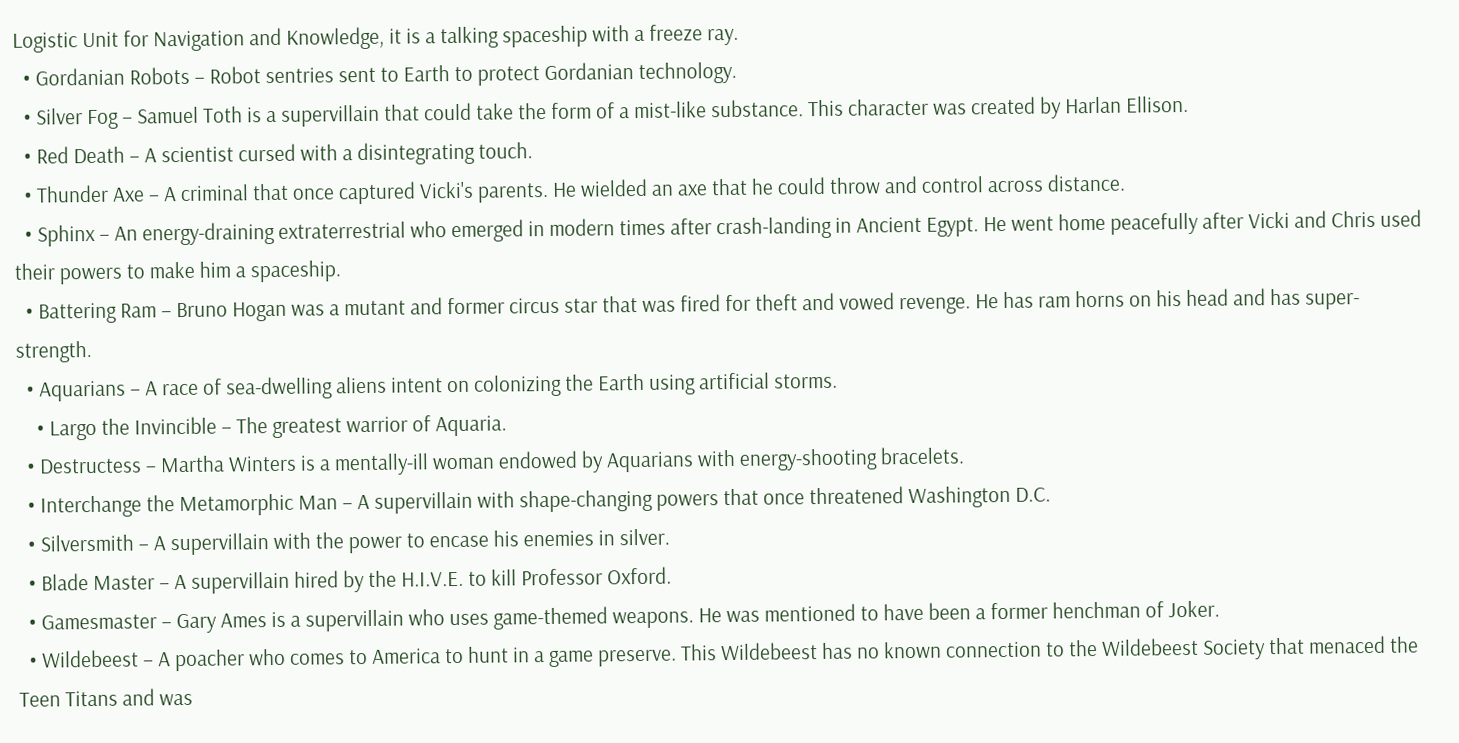Logistic Unit for Navigation and Knowledge, it is a talking spaceship with a freeze ray.
  • Gordanian Robots – Robot sentries sent to Earth to protect Gordanian technology.
  • Silver Fog – Samuel Toth is a supervillain that could take the form of a mist-like substance. This character was created by Harlan Ellison.
  • Red Death – A scientist cursed with a disintegrating touch.
  • Thunder Axe – A criminal that once captured Vicki's parents. He wielded an axe that he could throw and control across distance.
  • Sphinx – An energy-draining extraterrestrial who emerged in modern times after crash-landing in Ancient Egypt. He went home peacefully after Vicki and Chris used their powers to make him a spaceship.
  • Battering Ram – Bruno Hogan was a mutant and former circus star that was fired for theft and vowed revenge. He has ram horns on his head and has super-strength.
  • Aquarians – A race of sea-dwelling aliens intent on colonizing the Earth using artificial storms.
    • Largo the Invincible – The greatest warrior of Aquaria.
  • Destructess – Martha Winters is a mentally-ill woman endowed by Aquarians with energy-shooting bracelets.
  • Interchange the Metamorphic Man – A supervillain with shape-changing powers that once threatened Washington D.C.
  • Silversmith – A supervillain with the power to encase his enemies in silver.
  • Blade Master – A supervillain hired by the H.I.V.E. to kill Professor Oxford.
  • Gamesmaster – Gary Ames is a supervillain who uses game-themed weapons. He was mentioned to have been a former henchman of Joker.
  • Wildebeest – A poacher who comes to America to hunt in a game preserve. This Wildebeest has no known connection to the Wildebeest Society that menaced the Teen Titans and was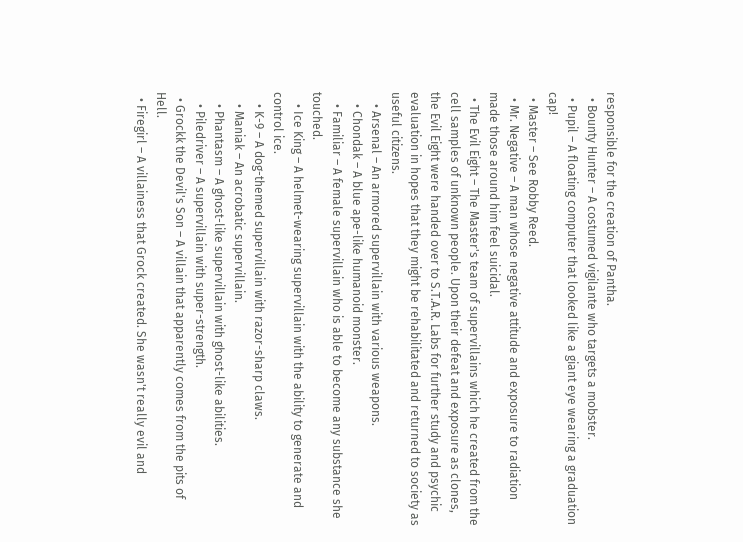responsible for the creation of Pantha.
  • Bounty Hunter – A costumed vigilante who targets a mobster.
  • Pupil – A floating computer that looked like a giant eye wearing a graduation cap!
  • Master – See Robby Reed.
  • Mr. Negative – A man whose negative attitude and exposure to radiation made those around him feel suicidal.
  • The Evil Eight – The Master's team of supervillains which he created from the cell samples of unknown people. Upon their defeat and exposure as clones, the Evil Eight were handed over to S.T.A.R. Labs for further study and psychic evaluation in hopes that they might be rehabilitated and returned to society as useful citizens.
    • Arsenal – An armored supervillain with various weapons.
    • Chondak – A blue ape-like humanoid monster.
    • Familiar – A female supervillain who is able to become any substance she touched.
    • Ice King – A helmet-wearing supervillain with the ability to generate and control ice.
    • K-9 – A dog-themed supervillain with razor-sharp claws.
    • Maniak – An acrobatic supervillain.
    • Phantasm – A ghost-like supervillain with ghost-like abilities.
    • Piledriver – A supervillain with super-strength.
  • Grockk the Devil's Son – A villain that apparently comes from the pits of Hell.
  • Firegirl – A villainess that Grock created. She wasn't really evil and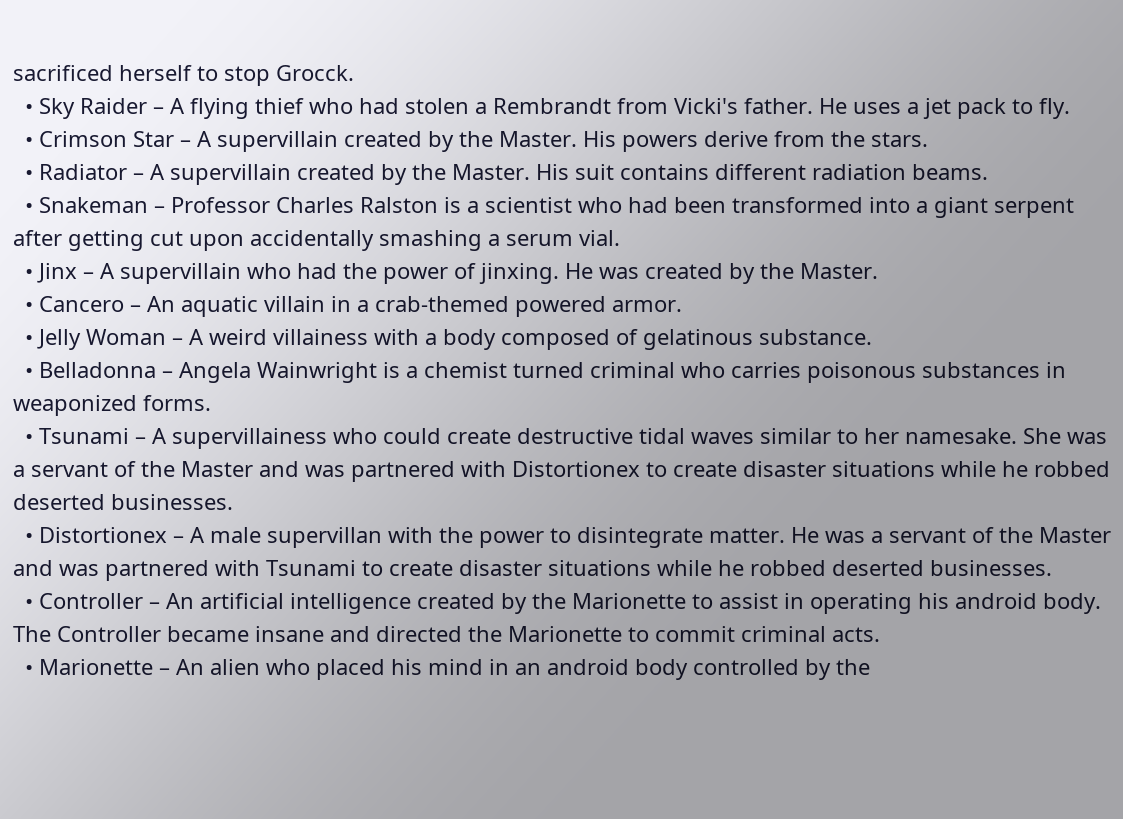sacrificed herself to stop Grocck.
  • Sky Raider – A flying thief who had stolen a Rembrandt from Vicki's father. He uses a jet pack to fly.
  • Crimson Star – A supervillain created by the Master. His powers derive from the stars.
  • Radiator – A supervillain created by the Master. His suit contains different radiation beams.
  • Snakeman – Professor Charles Ralston is a scientist who had been transformed into a giant serpent after getting cut upon accidentally smashing a serum vial.
  • Jinx – A supervillain who had the power of jinxing. He was created by the Master.
  • Cancero – An aquatic villain in a crab-themed powered armor.
  • Jelly Woman – A weird villainess with a body composed of gelatinous substance.
  • Belladonna – Angela Wainwright is a chemist turned criminal who carries poisonous substances in weaponized forms.
  • Tsunami – A supervillainess who could create destructive tidal waves similar to her namesake. She was a servant of the Master and was partnered with Distortionex to create disaster situations while he robbed deserted businesses.
  • Distortionex – A male supervillan with the power to disintegrate matter. He was a servant of the Master and was partnered with Tsunami to create disaster situations while he robbed deserted businesses.
  • Controller – An artificial intelligence created by the Marionette to assist in operating his android body. The Controller became insane and directed the Marionette to commit criminal acts.
  • Marionette – An alien who placed his mind in an android body controlled by the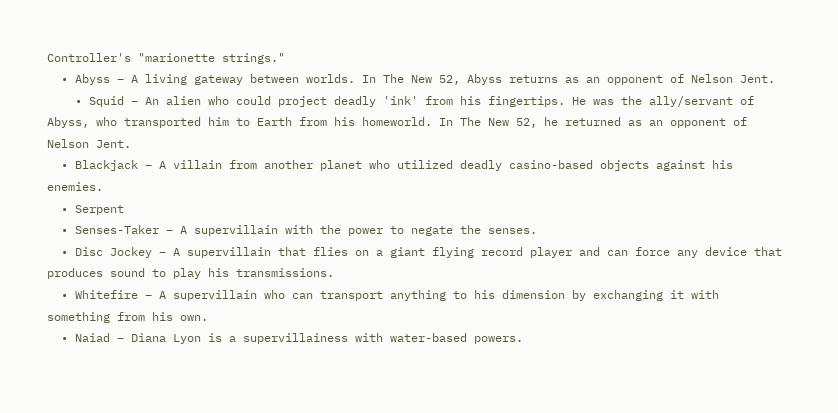Controller's "marionette strings."
  • Abyss – A living gateway between worlds. In The New 52, Abyss returns as an opponent of Nelson Jent.
    • Squid – An alien who could project deadly 'ink' from his fingertips. He was the ally/servant of Abyss, who transported him to Earth from his homeworld. In The New 52, he returned as an opponent of Nelson Jent.
  • Blackjack – A villain from another planet who utilized deadly casino-based objects against his enemies.
  • Serpent
  • Senses-Taker – A supervillain with the power to negate the senses.
  • Disc Jockey – A supervillain that flies on a giant flying record player and can force any device that produces sound to play his transmissions.
  • Whitefire – A supervillain who can transport anything to his dimension by exchanging it with something from his own.
  • Naiad – Diana Lyon is a supervillainess with water-based powers.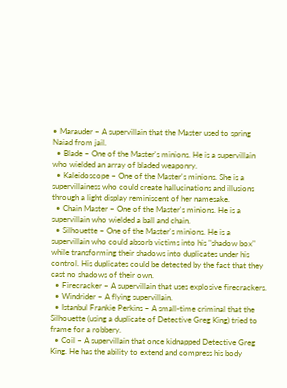• Marauder – A supervillain that the Master used to spring Naiad from jail.
  • Blade – One of the Master's minions. He is a supervillain who wielded an array of bladed weaponry.
  • Kaleidoscope – One of the Master's minions. She is a supervillainess who could create hallucinations and illusions through a light display reminiscent of her namesake.
  • Chain Master – One of the Master's minions. He is a supervillain who wielded a ball and chain.
  • Silhouette – One of the Master's minions. He is a supervillain who could absorb victims into his "shadow box" while transforming their shadows into duplicates under his control. His duplicates could be detected by the fact that they cast no shadows of their own.
  • Firecracker – A supervillain that uses explosive firecrackers.
  • Windrider – A flying supervillain.
  • Istanbul Frankie Perkins – A small-time criminal that the Silhouette (using a duplicate of Detective Greg King) tried to frame for a robbery.
  • Coil – A supervillain that once kidnapped Detective Greg King. He has the ability to extend and compress his body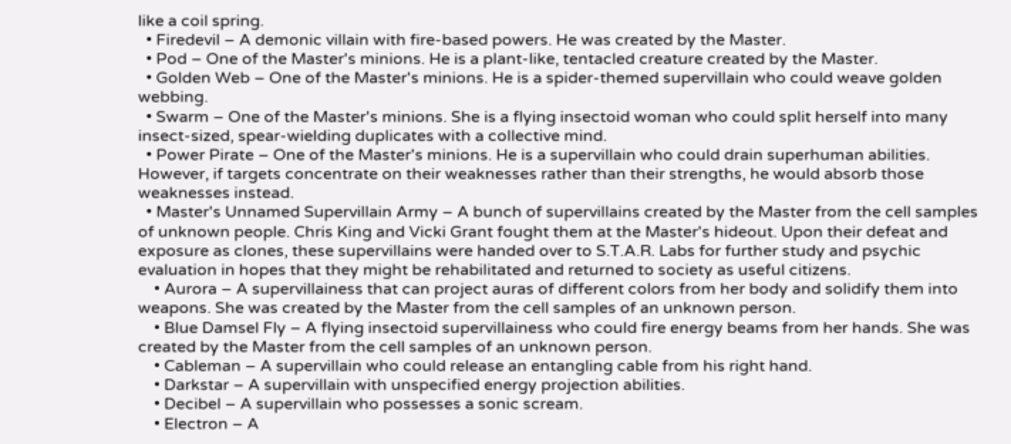like a coil spring.
  • Firedevil – A demonic villain with fire-based powers. He was created by the Master.
  • Pod – One of the Master's minions. He is a plant-like, tentacled creature created by the Master.
  • Golden Web – One of the Master's minions. He is a spider-themed supervillain who could weave golden webbing.
  • Swarm – One of the Master's minions. She is a flying insectoid woman who could split herself into many insect-sized, spear-wielding duplicates with a collective mind.
  • Power Pirate – One of the Master's minions. He is a supervillain who could drain superhuman abilities. However, if targets concentrate on their weaknesses rather than their strengths, he would absorb those weaknesses instead.
  • Master's Unnamed Supervillain Army – A bunch of supervillains created by the Master from the cell samples of unknown people. Chris King and Vicki Grant fought them at the Master's hideout. Upon their defeat and exposure as clones, these supervillains were handed over to S.T.A.R. Labs for further study and psychic evaluation in hopes that they might be rehabilitated and returned to society as useful citizens.
    • Aurora – A supervillainess that can project auras of different colors from her body and solidify them into weapons. She was created by the Master from the cell samples of an unknown person.
    • Blue Damsel Fly – A flying insectoid supervillainess who could fire energy beams from her hands. She was created by the Master from the cell samples of an unknown person.
    • Cableman – A supervillain who could release an entangling cable from his right hand.
    • Darkstar – A supervillain with unspecified energy projection abilities.
    • Decibel – A supervillain who possesses a sonic scream.
    • Electron – A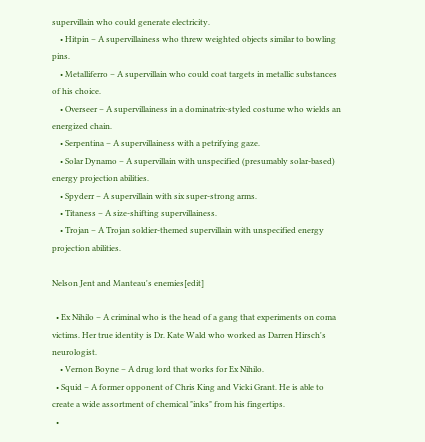supervillain who could generate electricity.
    • Hitpin – A supervillainess who threw weighted objects similar to bowling pins.
    • Metalliferro – A supervillain who could coat targets in metallic substances of his choice.
    • Overseer – A supervillainess in a dominatrix-styled costume who wields an energized chain.
    • Serpentina – A supervillainess with a petrifying gaze.
    • Solar Dynamo – A supervillain with unspecified (presumably solar-based) energy projection abilities.
    • Spyderr – A supervillain with six super-strong arms.
    • Titaness – A size-shifting supervillainess.
    • Trojan – A Trojan soldier-themed supervillain with unspecified energy projection abilities.

Nelson Jent and Manteau's enemies[edit]

  • Ex Nihilo – A criminal who is the head of a gang that experiments on coma victims. Her true identity is Dr. Kate Wald who worked as Darren Hirsch's neurologist.
    • Vernon Boyne – A drug lord that works for Ex Nihilo.
  • Squid – A former opponent of Chris King and Vicki Grant. He is able to create a wide assortment of chemical "inks" from his fingertips.
  •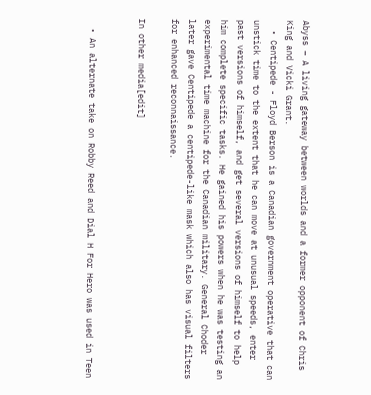Abyss – A living gateway between worlds and a former opponent of Chris King and Vicki Grant.
  • Centipede - Floyd Berson is a Canadian government operative that can unstick time to the extent that he can move at unusual speeds, enter past versions of himself, and get several versions of himself to help him complete specific tasks. He gained his powers when he was testing an experimental time machine for the Canadian military. General Choder later gave Centipede a centipede-like mask which also has visual filters for enhanced reconnaissance.

In other media[edit]


  • An alternate take on Robby Reed and Dial H For Hero was used in Teen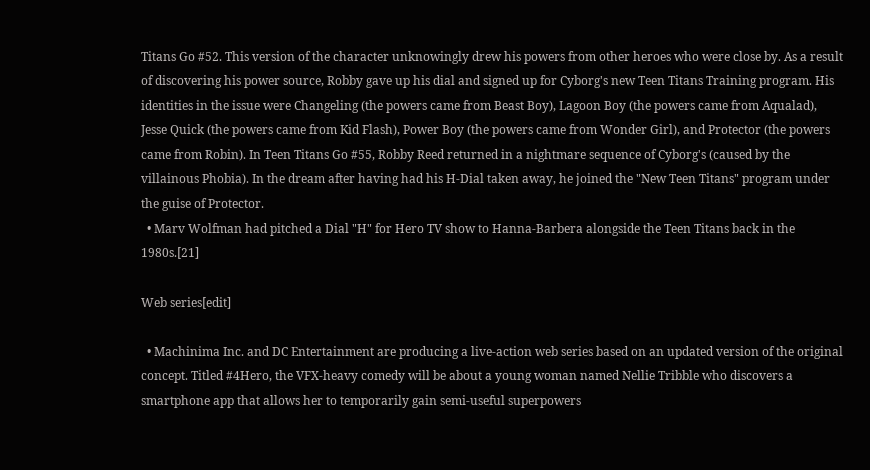Titans Go #52. This version of the character unknowingly drew his powers from other heroes who were close by. As a result of discovering his power source, Robby gave up his dial and signed up for Cyborg's new Teen Titans Training program. His identities in the issue were Changeling (the powers came from Beast Boy), Lagoon Boy (the powers came from Aqualad), Jesse Quick (the powers came from Kid Flash), Power Boy (the powers came from Wonder Girl), and Protector (the powers came from Robin). In Teen Titans Go #55, Robby Reed returned in a nightmare sequence of Cyborg's (caused by the villainous Phobia). In the dream after having had his H-Dial taken away, he joined the "New Teen Titans" program under the guise of Protector.
  • Marv Wolfman had pitched a Dial "H" for Hero TV show to Hanna-Barbera alongside the Teen Titans back in the 1980s.[21]

Web series[edit]

  • Machinima Inc. and DC Entertainment are producing a live-action web series based on an updated version of the original concept. Titled #4Hero, the VFX-heavy comedy will be about a young woman named Nellie Tribble who discovers a smartphone app that allows her to temporarily gain semi-useful superpowers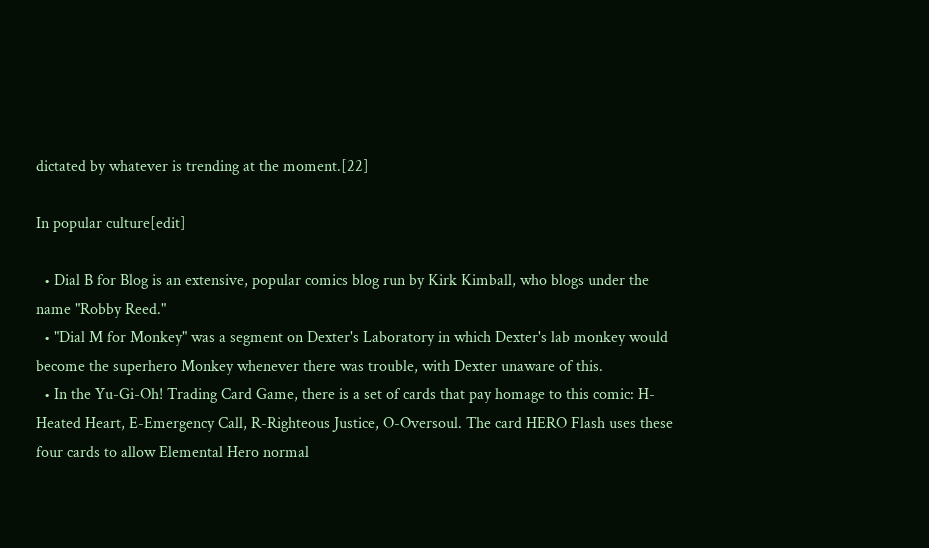dictated by whatever is trending at the moment.[22]

In popular culture[edit]

  • Dial B for Blog is an extensive, popular comics blog run by Kirk Kimball, who blogs under the name "Robby Reed."
  • "Dial M for Monkey" was a segment on Dexter's Laboratory in which Dexter's lab monkey would become the superhero Monkey whenever there was trouble, with Dexter unaware of this.
  • In the Yu-Gi-Oh! Trading Card Game, there is a set of cards that pay homage to this comic: H-Heated Heart, E-Emergency Call, R-Righteous Justice, O-Oversoul. The card HERO Flash uses these four cards to allow Elemental Hero normal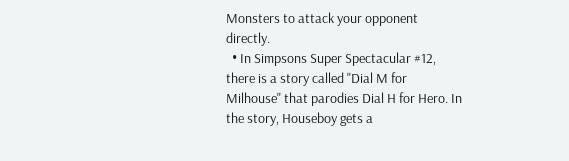Monsters to attack your opponent directly.
  • In Simpsons Super Spectacular #12, there is a story called "Dial M for Milhouse" that parodies Dial H for Hero. In the story, Houseboy gets a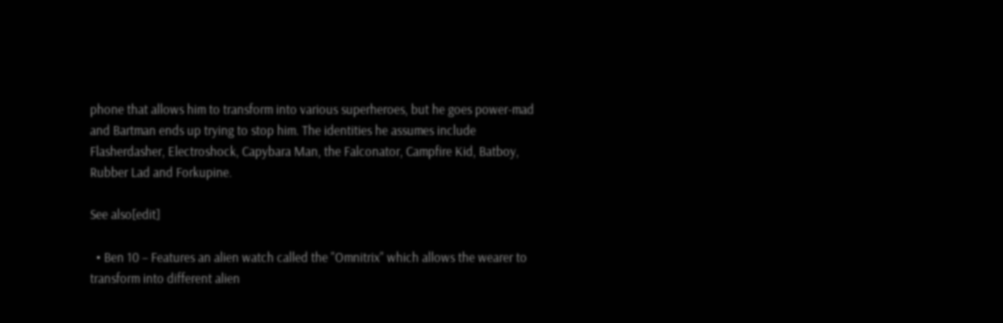phone that allows him to transform into various superheroes, but he goes power-mad and Bartman ends up trying to stop him. The identities he assumes include Flasherdasher, Electroshock, Capybara Man, the Falconator, Campfire Kid, Batboy, Rubber Lad and Forkupine.

See also[edit]

  • Ben 10 – Features an alien watch called the "Omnitrix" which allows the wearer to transform into different alien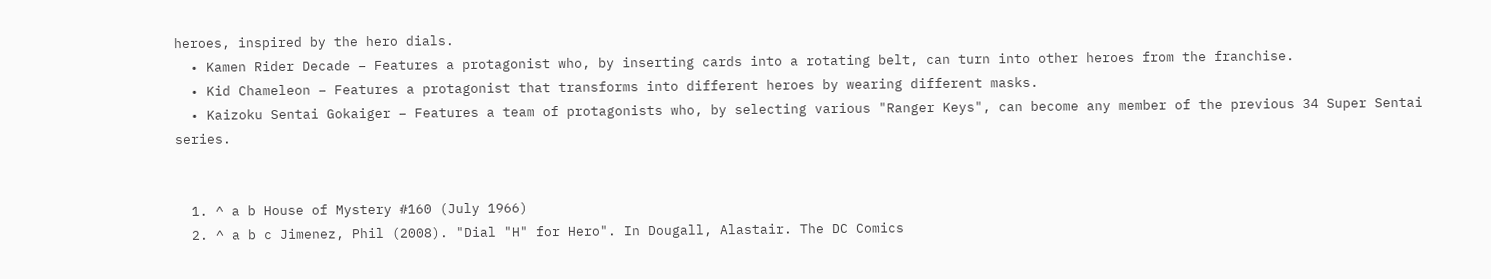heroes, inspired by the hero dials.
  • Kamen Rider Decade – Features a protagonist who, by inserting cards into a rotating belt, can turn into other heroes from the franchise.
  • Kid Chameleon – Features a protagonist that transforms into different heroes by wearing different masks.
  • Kaizoku Sentai Gokaiger – Features a team of protagonists who, by selecting various "Ranger Keys", can become any member of the previous 34 Super Sentai series.


  1. ^ a b House of Mystery #160 (July 1966)
  2. ^ a b c Jimenez, Phil (2008). "Dial "H" for Hero". In Dougall, Alastair. The DC Comics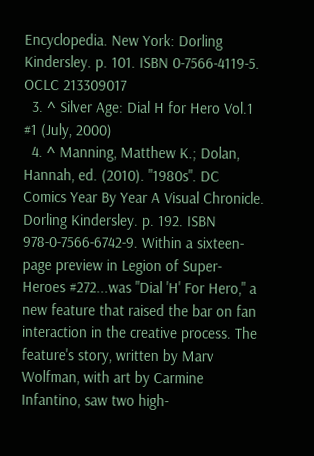Encyclopedia. New York: Dorling Kindersley. p. 101. ISBN 0-7566-4119-5. OCLC 213309017
  3. ^ Silver Age: Dial H for Hero Vol.1 #1 (July, 2000)
  4. ^ Manning, Matthew K.; Dolan, Hannah, ed. (2010). "1980s". DC Comics Year By Year A Visual Chronicle. Dorling Kindersley. p. 192. ISBN 978-0-7566-6742-9. Within a sixteen-page preview in Legion of Super-Heroes #272...was "Dial 'H' For Hero," a new feature that raised the bar on fan interaction in the creative process. The feature's story, written by Marv Wolfman, with art by Carmine Infantino, saw two high-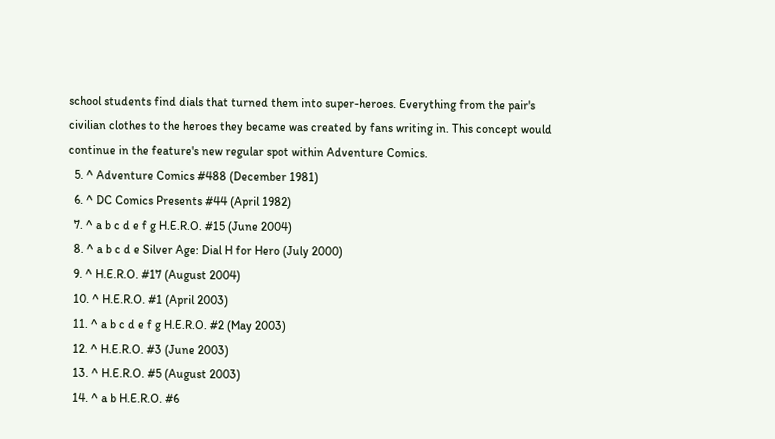school students find dials that turned them into super-heroes. Everything from the pair's civilian clothes to the heroes they became was created by fans writing in. This concept would continue in the feature's new regular spot within Adventure Comics.
  5. ^ Adventure Comics #488 (December 1981)
  6. ^ DC Comics Presents #44 (April 1982)
  7. ^ a b c d e f g H.E.R.O. #15 (June 2004)
  8. ^ a b c d e Silver Age: Dial H for Hero (July 2000)
  9. ^ H.E.R.O. #17 (August 2004)
  10. ^ H.E.R.O. #1 (April 2003)
  11. ^ a b c d e f g H.E.R.O. #2 (May 2003)
  12. ^ H.E.R.O. #3 (June 2003)
  13. ^ H.E.R.O. #5 (August 2003)
  14. ^ a b H.E.R.O. #6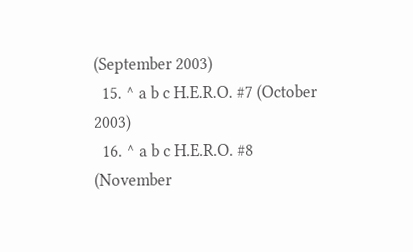(September 2003)
  15. ^ a b c H.E.R.O. #7 (October 2003)
  16. ^ a b c H.E.R.O. #8 (November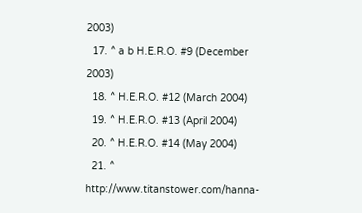2003)
  17. ^ a b H.E.R.O. #9 (December 2003)
  18. ^ H.E.R.O. #12 (March 2004)
  19. ^ H.E.R.O. #13 (April 2004)
  20. ^ H.E.R.O. #14 (May 2004)
  21. ^ http://www.titanstower.com/hanna-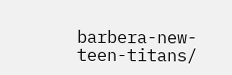barbera-new-teen-titans/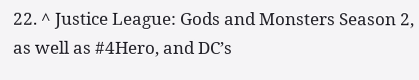22. ^ Justice League: Gods and Monsters Season 2, as well as #4Hero, and DC’s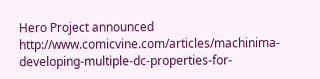Hero Project announced http://www.comicvine.com/articles/machinima-developing-multiple-dc-properties-for-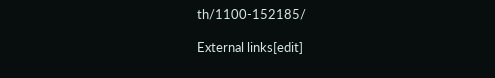th/1100-152185/

External links[edit]